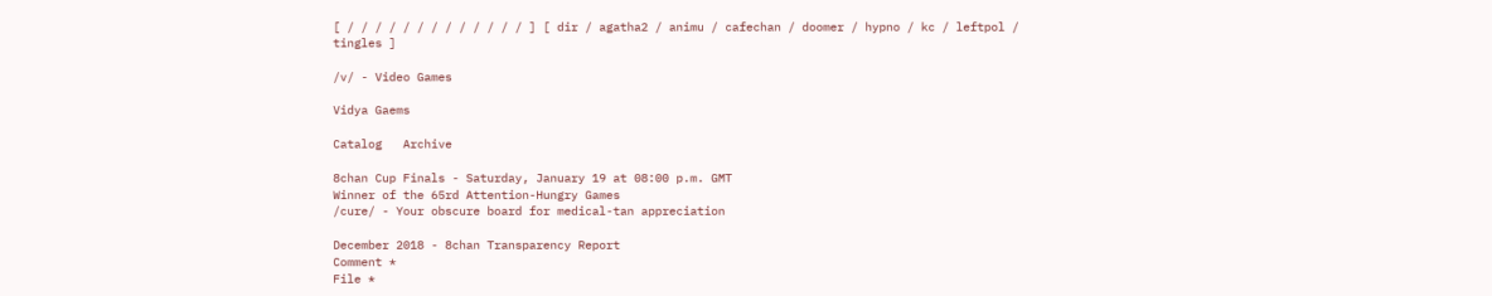[ / / / / / / / / / / / / / ] [ dir / agatha2 / animu / cafechan / doomer / hypno / kc / leftpol / tingles ]

/v/ - Video Games

Vidya Gaems

Catalog   Archive

8chan Cup Finals - Saturday, January 19 at 08:00 p.m. GMT
Winner of the 65rd Attention-Hungry Games
/cure/ - Your obscure board for medical-tan appreciation

December 2018 - 8chan Transparency Report
Comment *
File *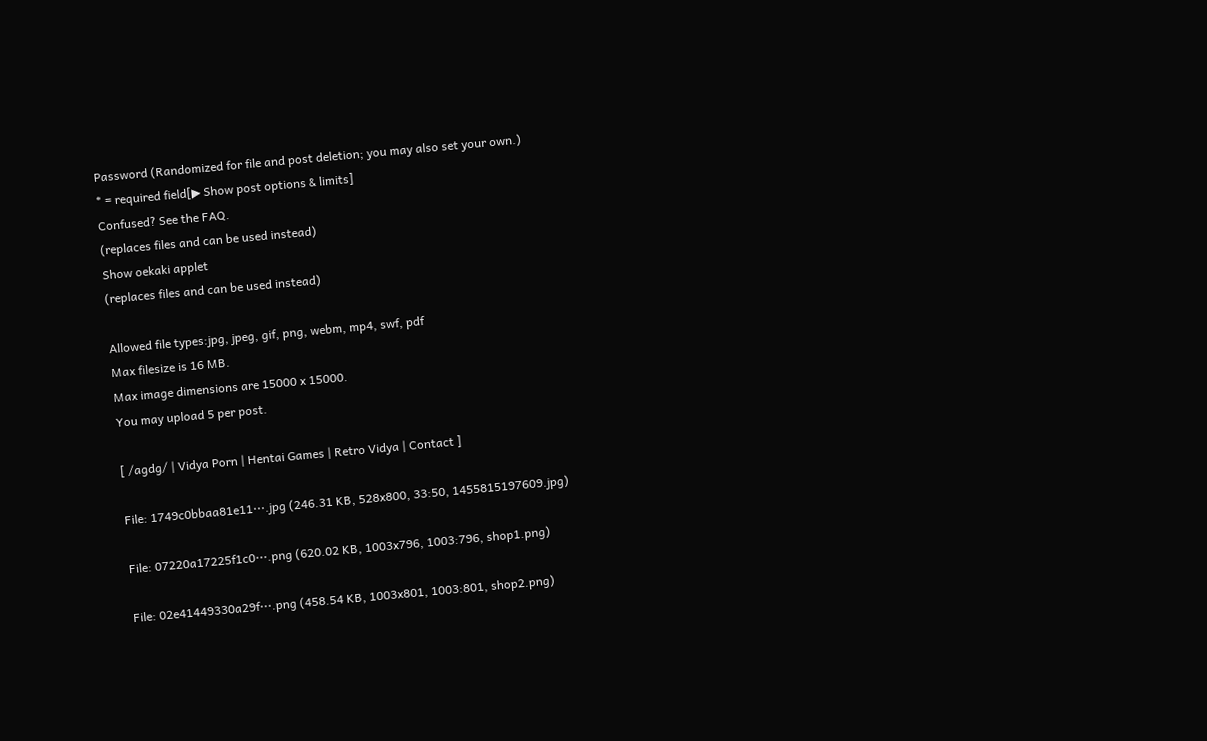Password (Randomized for file and post deletion; you may also set your own.)
* = required field[▶ Show post options & limits]
Confused? See the FAQ.
(replaces files and can be used instead)
Show oekaki applet
(replaces files and can be used instead)

Allowed file types:jpg, jpeg, gif, png, webm, mp4, swf, pdf
Max filesize is 16 MB.
Max image dimensions are 15000 x 15000.
You may upload 5 per post.

[ /agdg/ | Vidya Porn | Hentai Games | Retro Vidya | Contact ]

File: 1749c0bbaa81e11⋯.jpg (246.31 KB, 528x800, 33:50, 1455815197609.jpg)

File: 07220a17225f1c0⋯.png (620.02 KB, 1003x796, 1003:796, shop1.png)

File: 02e41449330a29f⋯.png (458.54 KB, 1003x801, 1003:801, shop2.png)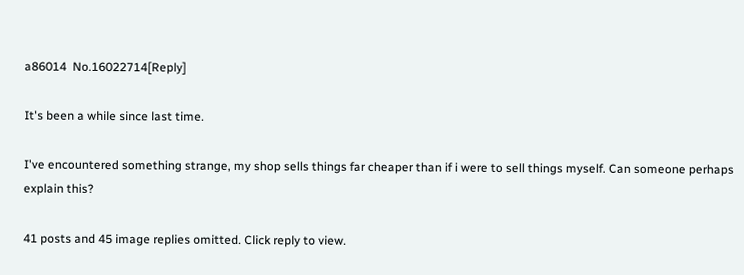a86014  No.16022714[Reply]

It's been a while since last time.

I've encountered something strange, my shop sells things far cheaper than if i were to sell things myself. Can someone perhaps explain this?

41 posts and 45 image replies omitted. Click reply to view.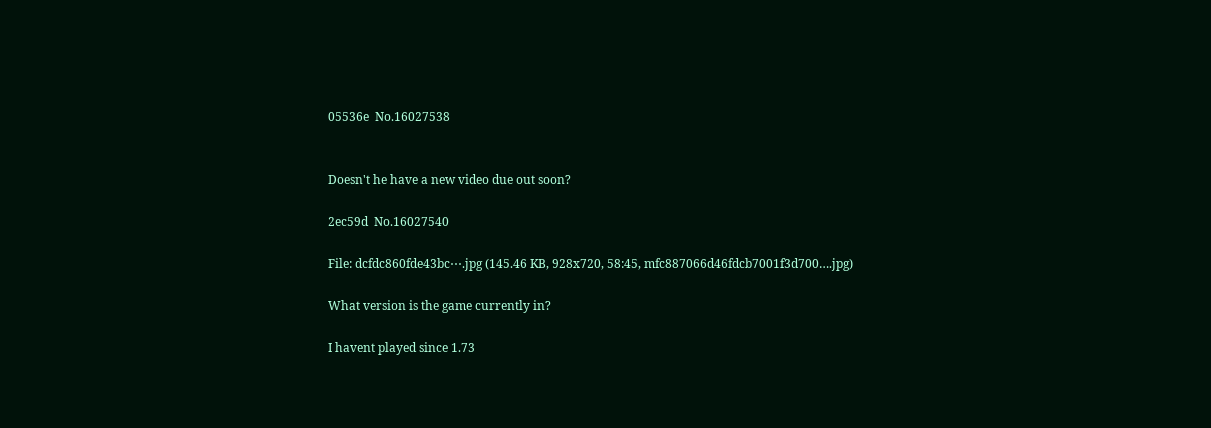05536e  No.16027538


Doesn't he have a new video due out soon?

2ec59d  No.16027540

File: dcfdc860fde43bc⋯.jpg (145.46 KB, 928x720, 58:45, mfc887066d46fdcb7001f3d700….jpg)

What version is the game currently in?

I havent played since 1.73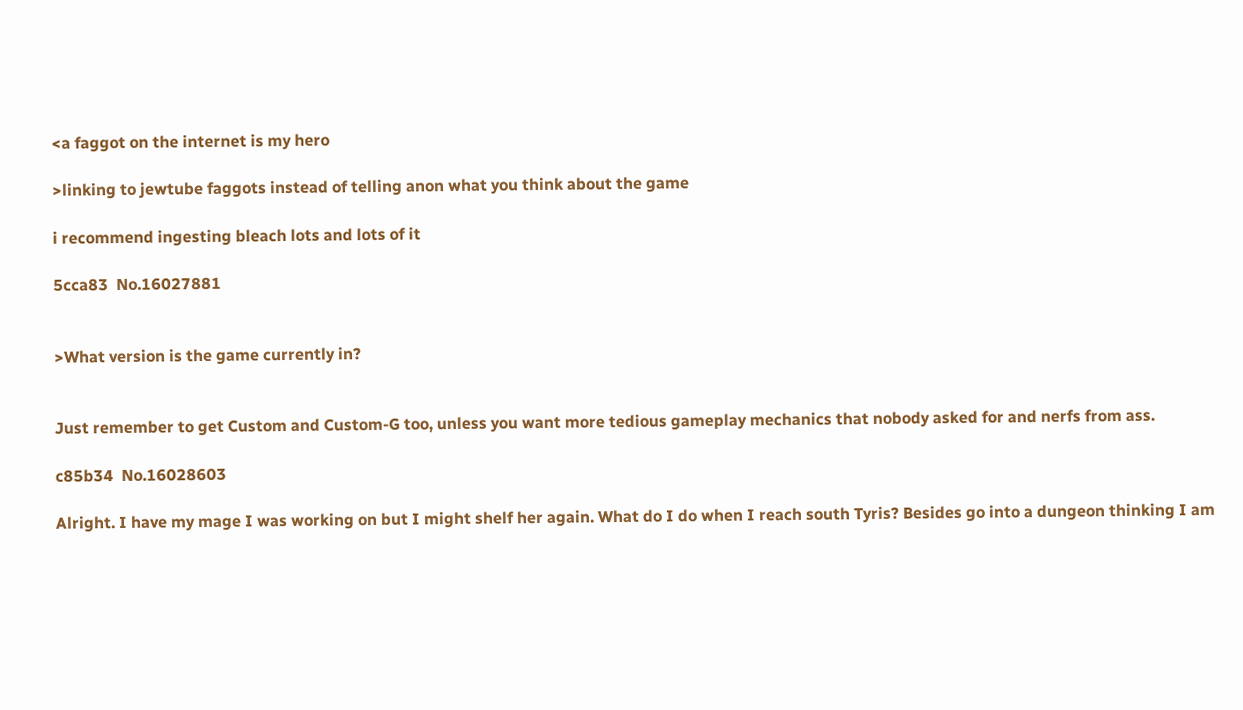<a faggot on the internet is my hero

>linking to jewtube faggots instead of telling anon what you think about the game

i recommend ingesting bleach lots and lots of it

5cca83  No.16027881


>What version is the game currently in?


Just remember to get Custom and Custom-G too, unless you want more tedious gameplay mechanics that nobody asked for and nerfs from ass.

c85b34  No.16028603

Alright. I have my mage I was working on but I might shelf her again. What do I do when I reach south Tyris? Besides go into a dungeon thinking I am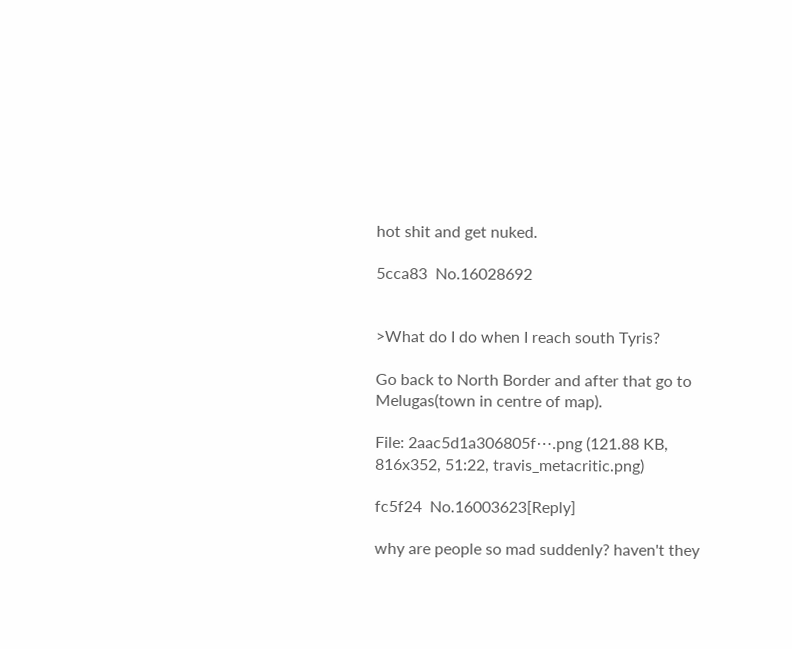hot shit and get nuked.

5cca83  No.16028692


>What do I do when I reach south Tyris?

Go back to North Border and after that go to Melugas(town in centre of map).

File: 2aac5d1a306805f⋯.png (121.88 KB, 816x352, 51:22, travis_metacritic.png)

fc5f24  No.16003623[Reply]

why are people so mad suddenly? haven't they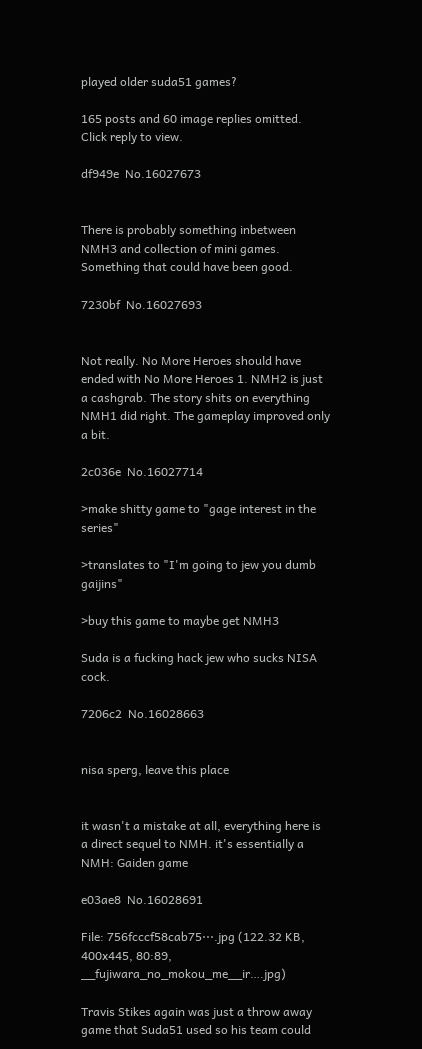played older suda51 games?

165 posts and 60 image replies omitted. Click reply to view.

df949e  No.16027673


There is probably something inbetween NMH3 and collection of mini games. Something that could have been good.

7230bf  No.16027693


Not really. No More Heroes should have ended with No More Heroes 1. NMH2 is just a cashgrab. The story shits on everything NMH1 did right. The gameplay improved only a bit.

2c036e  No.16027714

>make shitty game to "gage interest in the series"

>translates to "I'm going to jew you dumb gaijins"

>buy this game to maybe get NMH3

Suda is a fucking hack jew who sucks NISA cock.

7206c2  No.16028663


nisa sperg, leave this place


it wasn't a mistake at all, everything here is a direct sequel to NMH. it's essentially a NMH: Gaiden game

e03ae8  No.16028691

File: 756fcccf58cab75⋯.jpg (122.32 KB, 400x445, 80:89, __fujiwara_no_mokou_me__ir….jpg)

Travis Stikes again was just a throw away game that Suda51 used so his team could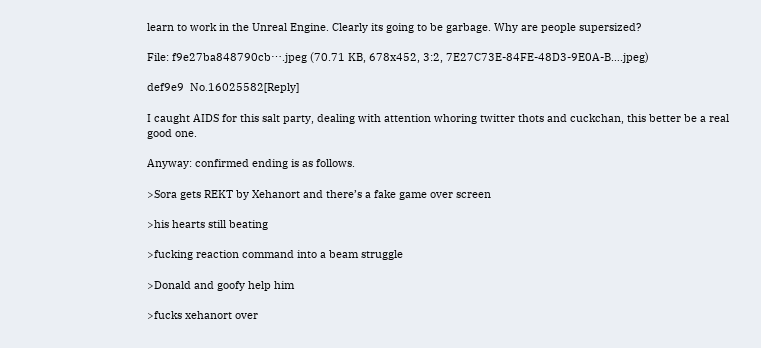learn to work in the Unreal Engine. Clearly its going to be garbage. Why are people supersized?

File: f9e27ba848790cb⋯.jpeg (70.71 KB, 678x452, 3:2, 7E27C73E-84FE-48D3-9E0A-B….jpeg)

def9e9  No.16025582[Reply]

I caught AIDS for this salt party, dealing with attention whoring twitter thots and cuckchan, this better be a real good one.

Anyway: confirmed ending is as follows.

>Sora gets REKT by Xehanort and there’s a fake game over screen

>his hearts still beating

>fucking reaction command into a beam struggle

>Donald and goofy help him

>fucks xehanort over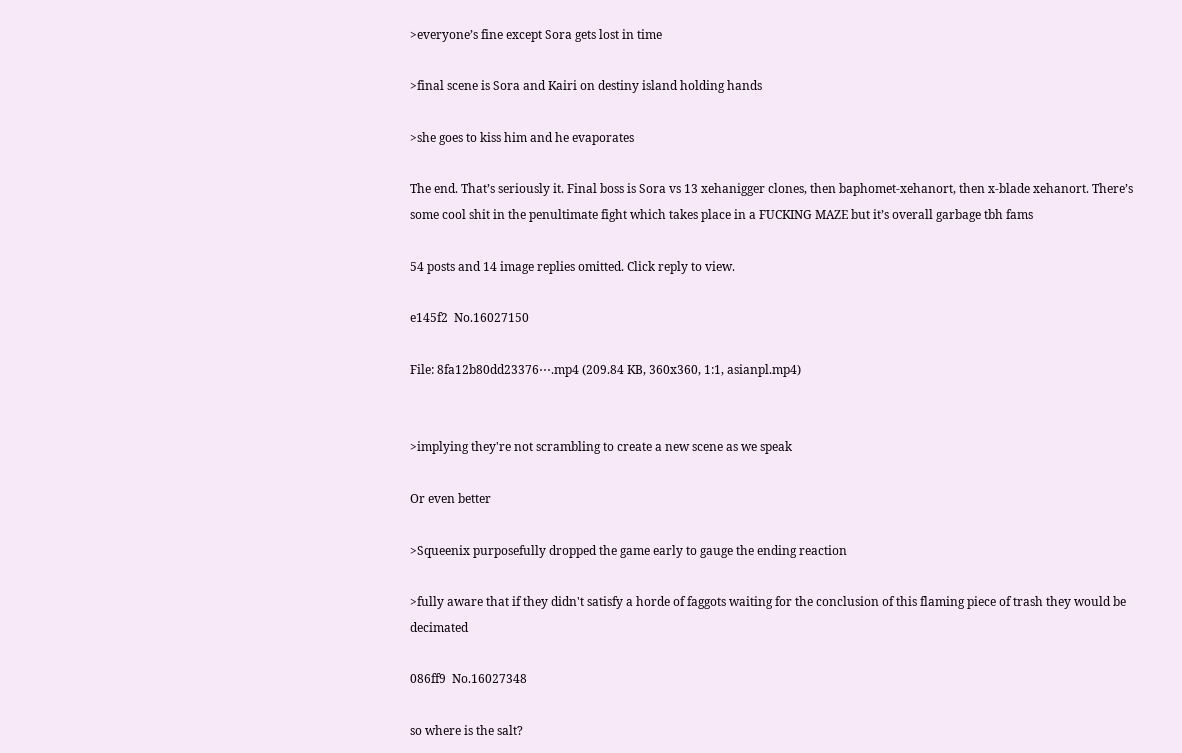>everyone’s fine except Sora gets lost in time

>final scene is Sora and Kairi on destiny island holding hands

>she goes to kiss him and he evaporates

The end. That’s seriously it. Final boss is Sora vs 13 xehanigger clones, then baphomet-xehanort, then x-blade xehanort. There’s some cool shit in the penultimate fight which takes place in a FUCKING MAZE but it’s overall garbage tbh fams

54 posts and 14 image replies omitted. Click reply to view.

e145f2  No.16027150

File: 8fa12b80dd23376⋯.mp4 (209.84 KB, 360x360, 1:1, asianpl.mp4)


>implying they're not scrambling to create a new scene as we speak

Or even better

>Squeenix purposefully dropped the game early to gauge the ending reaction

>fully aware that if they didn't satisfy a horde of faggots waiting for the conclusion of this flaming piece of trash they would be decimated

086ff9  No.16027348

so where is the salt?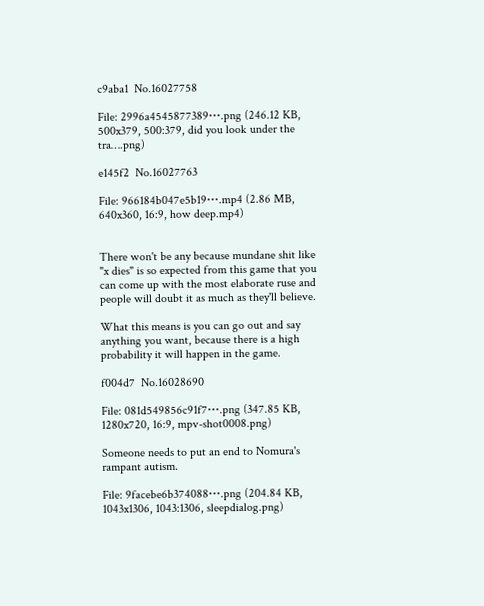c9aba1  No.16027758

File: 2996a4545877389⋯.png (246.12 KB, 500x379, 500:379, did you look under the tra….png)

e145f2  No.16027763

File: 966184b047e5b19⋯.mp4 (2.86 MB, 640x360, 16:9, how deep.mp4)


There won't be any because mundane shit like "x dies" is so expected from this game that you can come up with the most elaborate ruse and people will doubt it as much as they'll believe.

What this means is you can go out and say anything you want, because there is a high probability it will happen in the game.

f004d7  No.16028690

File: 081d549856c91f7⋯.png (347.85 KB, 1280x720, 16:9, mpv-shot0008.png)

Someone needs to put an end to Nomura's rampant autism.

File: 9facebe6b374088⋯.png (204.84 KB, 1043x1306, 1043:1306, sleepdialog.png)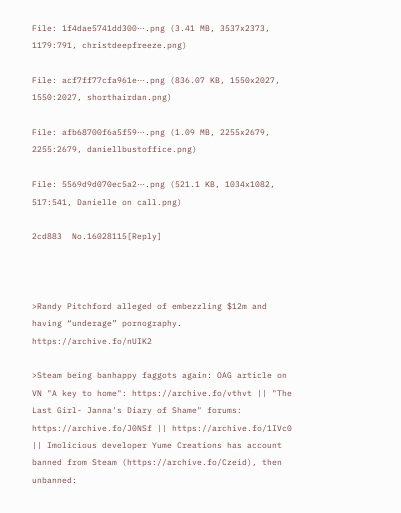File: 1f4dae5741dd300⋯.png (3.41 MB, 3537x2373, 1179:791, christdeepfreeze.png)

File: acf7ff77cfa961e⋯.png (836.07 KB, 1550x2027, 1550:2027, shorthairdan.png)

File: afb68700f6a5f59⋯.png (1.09 MB, 2255x2679, 2255:2679, daniellbustoffice.png)

File: 5569d9d070ec5a2⋯.png (521.1 KB, 1034x1082, 517:541, Danielle on call.png)

2cd883  No.16028115[Reply]



>Randy Pitchford alleged of embezzling $12m and having “underage” pornography. https://archive.fo/nUIK2

>Steam being banhappy faggots again: OAG article on VN "A key to home": https://archive.fo/vthvt || "The Last Girl- Janna's Diary of Shame" forums: https://archive.fo/J0NSf || https://archive.fo/1IVc0 || Imolicious developer Yume Creations has account banned from Steam (https://archive.fo/Czeid), then unbanned: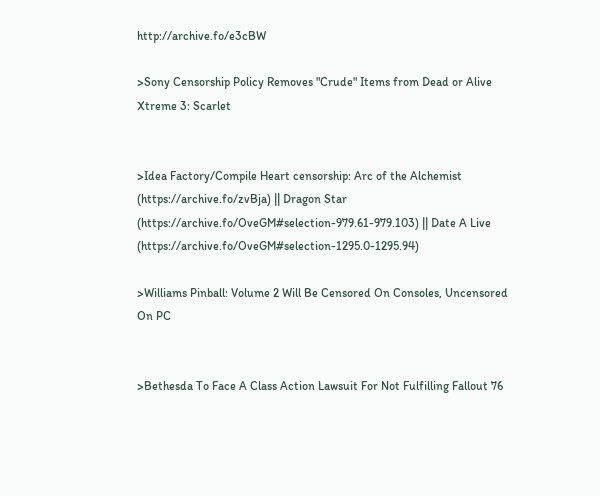http://archive.fo/e3cBW

>Sony Censorship Policy Removes "Crude" Items from Dead or Alive Xtreme 3: Scarlet


>Idea Factory/Compile Heart censorship: Arc of the Alchemist (https://archive.fo/zvBja) || Dragon Star (https://archive.fo/OveGM#selection-979.61-979.103) || Date A Live (https://archive.fo/OveGM#selection-1295.0-1295.94)

>Williams Pinball: Volume 2 Will Be Censored On Consoles, Uncensored On PC


>Bethesda To Face A Class Action Lawsuit For Not Fulfilling Fallout 76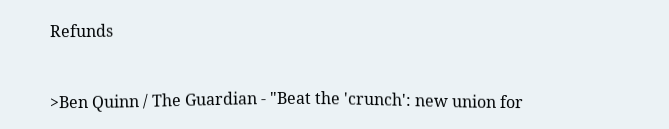Refunds


>Ben Quinn / The Guardian - "Beat the 'crunch': new union for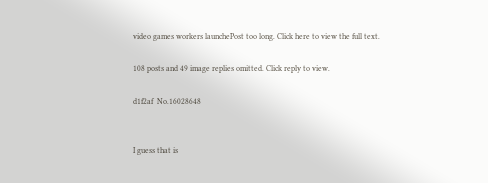video games workers launchePost too long. Click here to view the full text.

108 posts and 49 image replies omitted. Click reply to view.

d1f2af  No.16028648


I guess that is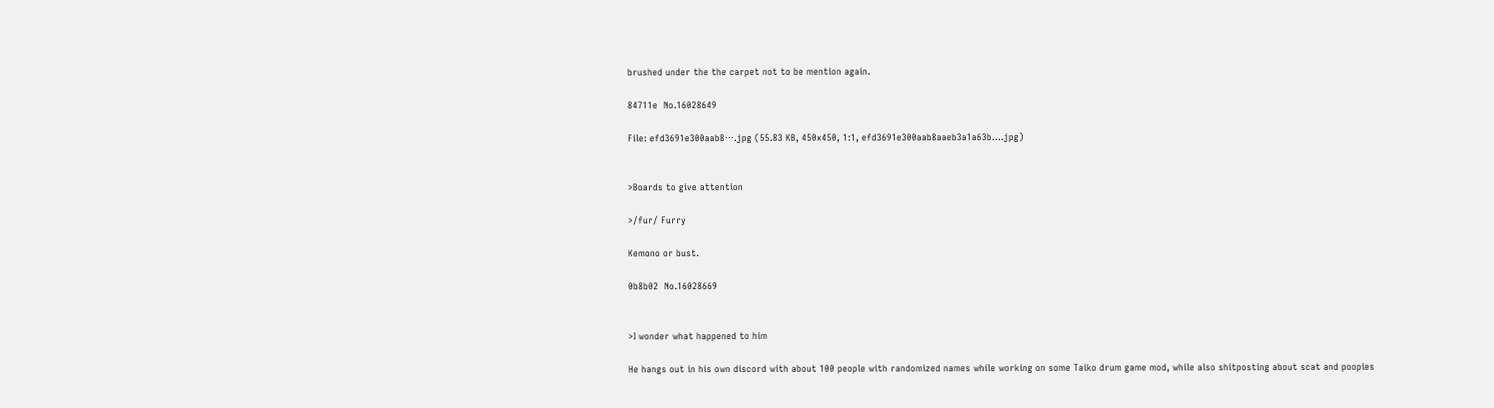brushed under the the carpet not to be mention again.

84711e  No.16028649

File: efd3691e300aab8⋯.jpg (55.83 KB, 450x450, 1:1, efd3691e300aab8aaeb3a1a63b….jpg)


>Boards to give attention

>/fur/ Furry

Kemono or bust.

0b8b02  No.16028669


>I wonder what happened to him

He hangs out in his own discord with about 100 people with randomized names while working on some Taiko drum game mod, while also shitposting about scat and poopies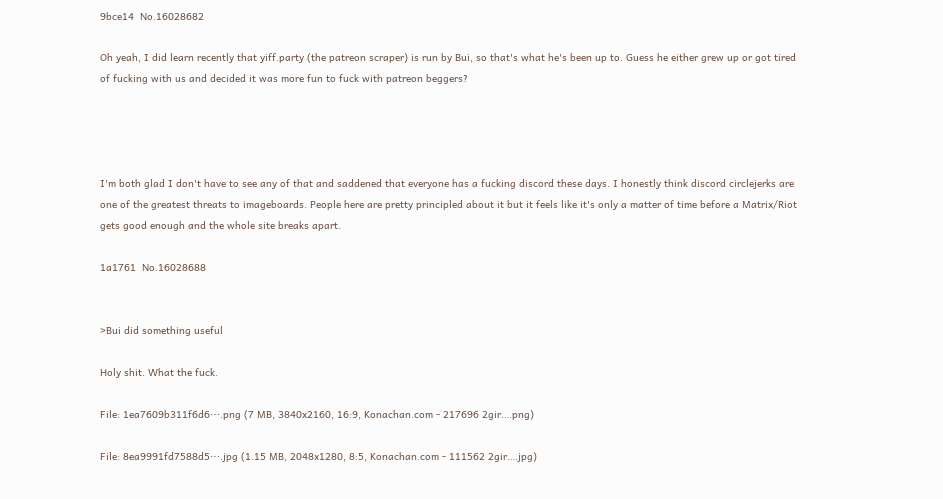9bce14  No.16028682

Oh yeah, I did learn recently that yiff.party (the patreon scraper) is run by Bui, so that's what he's been up to. Guess he either grew up or got tired of fucking with us and decided it was more fun to fuck with patreon beggers?




I'm both glad I don't have to see any of that and saddened that everyone has a fucking discord these days. I honestly think discord circlejerks are one of the greatest threats to imageboards. People here are pretty principled about it but it feels like it's only a matter of time before a Matrix/Riot gets good enough and the whole site breaks apart.

1a1761  No.16028688


>Bui did something useful

Holy shit. What the fuck.

File: 1ea7609b311f6d6⋯.png (7 MB, 3840x2160, 16:9, Konachan.com - 217696 2gir….png)

File: 8ea9991fd7588d5⋯.jpg (1.15 MB, 2048x1280, 8:5, Konachan.com - 111562 2gir….jpg)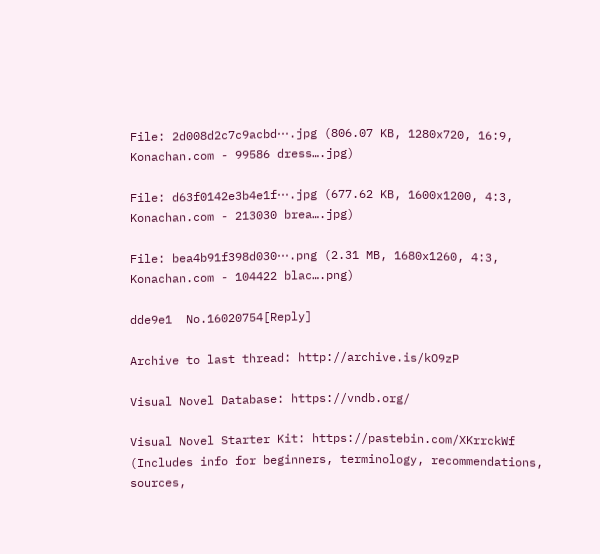File: 2d008d2c7c9acbd⋯.jpg (806.07 KB, 1280x720, 16:9, Konachan.com - 99586 dress….jpg)

File: d63f0142e3b4e1f⋯.jpg (677.62 KB, 1600x1200, 4:3, Konachan.com - 213030 brea….jpg)

File: bea4b91f398d030⋯.png (2.31 MB, 1680x1260, 4:3, Konachan.com - 104422 blac….png)

dde9e1  No.16020754[Reply]

Archive to last thread: http://archive.is/kO9zP

Visual Novel Database: https://vndb.org/

Visual Novel Starter Kit: https://pastebin.com/XKrrckWf (Includes info for beginners, terminology, recommendations, sources,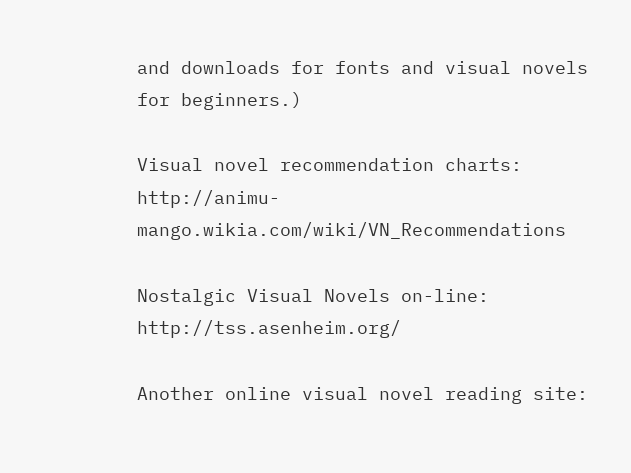and downloads for fonts and visual novels for beginners.)

Visual novel recommendation charts: http://animu-mango.wikia.com/wiki/VN_Recommendations

Nostalgic Visual Novels on-line: http://tss.asenheim.org/

Another online visual novel reading site: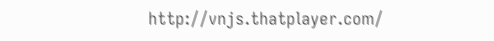http://vnjs.thatplayer.com/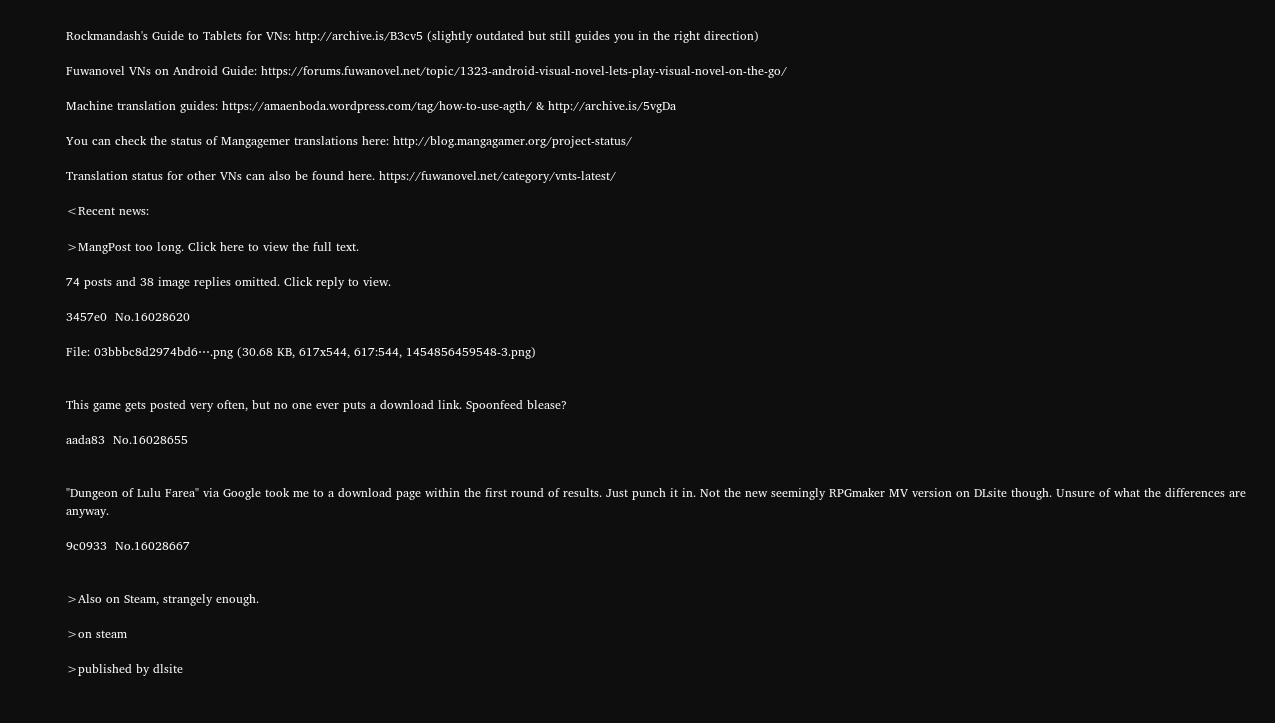Rockmandash's Guide to Tablets for VNs: http://archive.is/B3cv5 (slightly outdated but still guides you in the right direction)

Fuwanovel VNs on Android Guide: https://forums.fuwanovel.net/topic/1323-android-visual-novel-lets-play-visual-novel-on-the-go/

Machine translation guides: https://amaenboda.wordpress.com/tag/how-to-use-agth/ & http://archive.is/5vgDa

You can check the status of Mangagemer translations here: http://blog.mangagamer.org/project-status/

Translation status for other VNs can also be found here. https://fuwanovel.net/category/vnts-latest/

<Recent news:

>MangPost too long. Click here to view the full text.

74 posts and 38 image replies omitted. Click reply to view.

3457e0  No.16028620

File: 03bbbc8d2974bd6⋯.png (30.68 KB, 617x544, 617:544, 1454856459548-3.png)


This game gets posted very often, but no one ever puts a download link. Spoonfeed blease?

aada83  No.16028655


"Dungeon of Lulu Farea" via Google took me to a download page within the first round of results. Just punch it in. Not the new seemingly RPGmaker MV version on DLsite though. Unsure of what the differences are anyway.

9c0933  No.16028667


>Also on Steam, strangely enough.

>on steam

>published by dlsite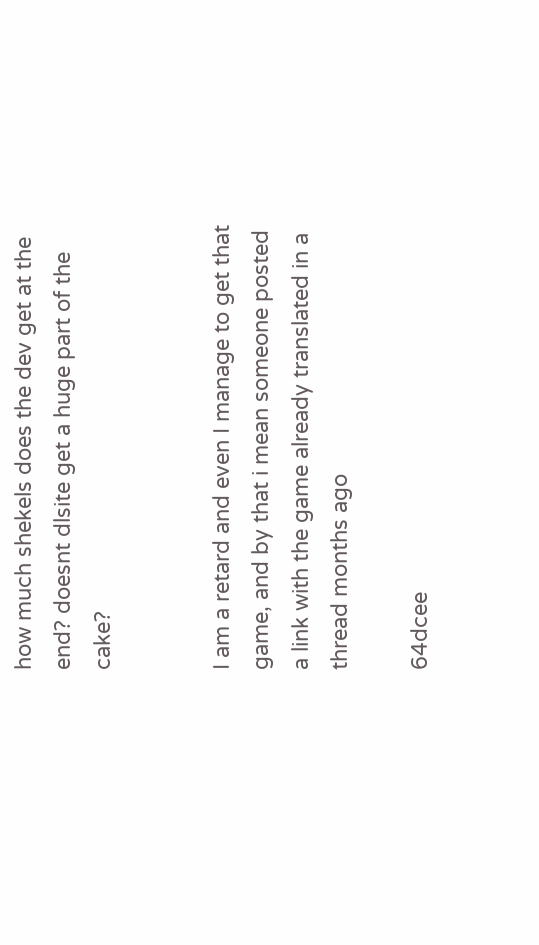how much shekels does the dev get at the end? doesnt dlsite get a huge part of the cake?


I am a retard and even I manage to get that game, and by that i mean someone posted a link with the game already translated in a thread months ago

64dcee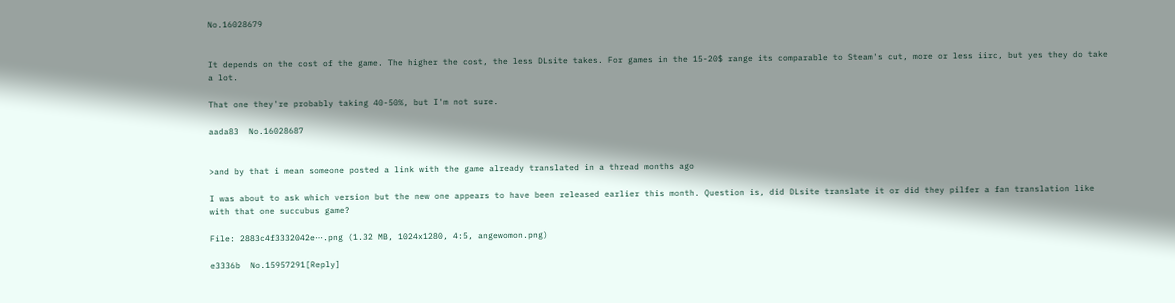No.16028679


It depends on the cost of the game. The higher the cost, the less DLsite takes. For games in the 15-20$ range its comparable to Steam's cut, more or less iirc, but yes they do take a lot.

That one they're probably taking 40-50%, but I'm not sure.

aada83  No.16028687


>and by that i mean someone posted a link with the game already translated in a thread months ago

I was about to ask which version but the new one appears to have been released earlier this month. Question is, did DLsite translate it or did they pilfer a fan translation like with that one succubus game?

File: 2883c4f3332042e⋯.png (1.32 MB, 1024x1280, 4:5, angewomon.png)

e3336b  No.15957291[Reply]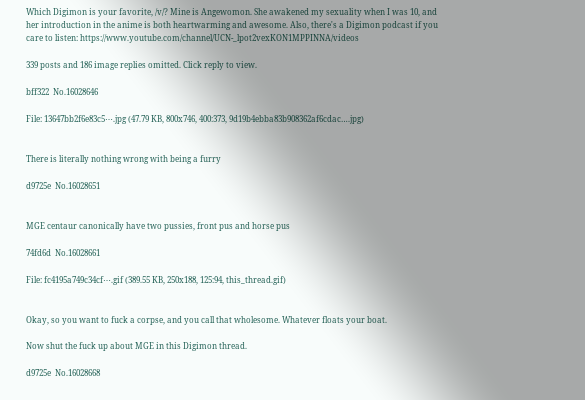Which Digimon is your favorite, /v/? Mine is Angewomon. She awakened my sexuality when I was 10, and her introduction in the anime is both heartwarming and awesome. Also, there's a Digimon podcast if you care to listen: https://www.youtube.com/channel/UCN-_lpot2vexKON1MPPINNA/videos

339 posts and 186 image replies omitted. Click reply to view.

bff322  No.16028646

File: 13647bb2f6e83c5⋯.jpg (47.79 KB, 800x746, 400:373, 9d19b4ebba83b908362af6cdac….jpg)


There is literally nothing wrong with being a furry

d9725e  No.16028651


MGE centaur canonically have two pussies, front pus and horse pus

74fd6d  No.16028661

File: fc4195a749c34cf⋯.gif (389.55 KB, 250x188, 125:94, this_thread.gif)


Okay, so you want to fuck a corpse, and you call that wholesome. Whatever floats your boat.

Now shut the fuck up about MGE in this Digimon thread.

d9725e  No.16028668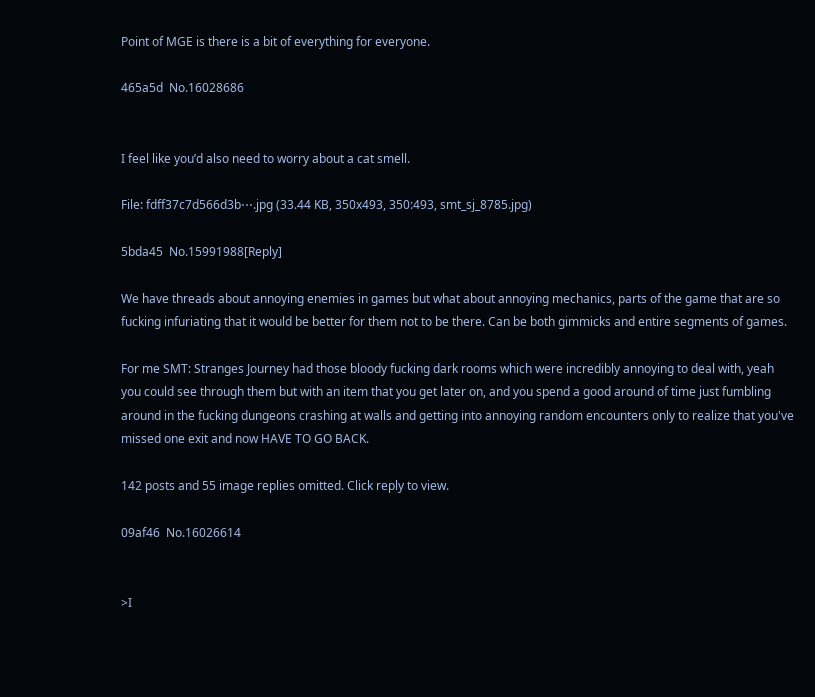Point of MGE is there is a bit of everything for everyone.

465a5d  No.16028686


I feel like you’d also need to worry about a cat smell.

File: fdff37c7d566d3b⋯.jpg (33.44 KB, 350x493, 350:493, smt_sj_8785.jpg)

5bda45  No.15991988[Reply]

We have threads about annoying enemies in games but what about annoying mechanics, parts of the game that are so fucking infuriating that it would be better for them not to be there. Can be both gimmicks and entire segments of games.

For me SMT: Stranges Journey had those bloody fucking dark rooms which were incredibly annoying to deal with, yeah you could see through them but with an item that you get later on, and you spend a good around of time just fumbling around in the fucking dungeons crashing at walls and getting into annoying random encounters only to realize that you've missed one exit and now HAVE TO GO BACK.

142 posts and 55 image replies omitted. Click reply to view.

09af46  No.16026614


>I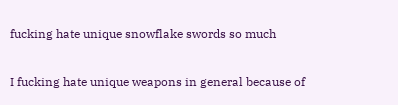fucking hate unique snowflake swords so much

I fucking hate unique weapons in general because of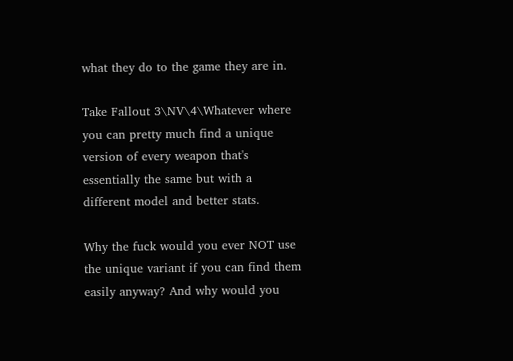what they do to the game they are in.

Take Fallout 3\NV\4\Whatever where you can pretty much find a unique version of every weapon that's essentially the same but with a different model and better stats.

Why the fuck would you ever NOT use the unique variant if you can find them easily anyway? And why would you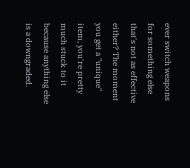ever switch weapons for something else that's not as effective either? The moment you get a "unique" item, you're pretty much stuck to it because anything else is a downgraded.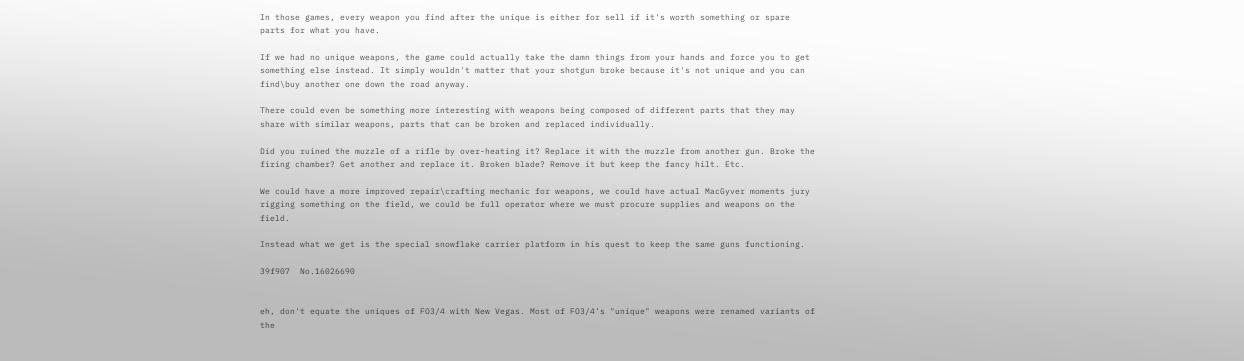In those games, every weapon you find after the unique is either for sell if it's worth something or spare parts for what you have.

If we had no unique weapons, the game could actually take the damn things from your hands and force you to get something else instead. It simply wouldn't matter that your shotgun broke because it's not unique and you can find\buy another one down the road anyway.

There could even be something more interesting with weapons being composed of different parts that they may share with similar weapons, parts that can be broken and replaced individually.

Did you ruined the muzzle of a rifle by over-heating it? Replace it with the muzzle from another gun. Broke the firing chamber? Get another and replace it. Broken blade? Remove it but keep the fancy hilt. Etc.

We could have a more improved repair\crafting mechanic for weapons, we could have actual MacGyver moments jury rigging something on the field, we could be full operator where we must procure supplies and weapons on the field.

Instead what we get is the special snowflake carrier platform in his quest to keep the same guns functioning.

39f907  No.16026690


eh, don't equate the uniques of FO3/4 with New Vegas. Most of FO3/4's "unique" weapons were renamed variants of the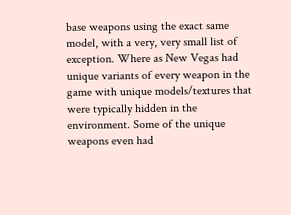base weapons using the exact same model, with a very, very small list of exception. Where as New Vegas had unique variants of every weapon in the game with unique models/textures that were typically hidden in the environment. Some of the unique weapons even had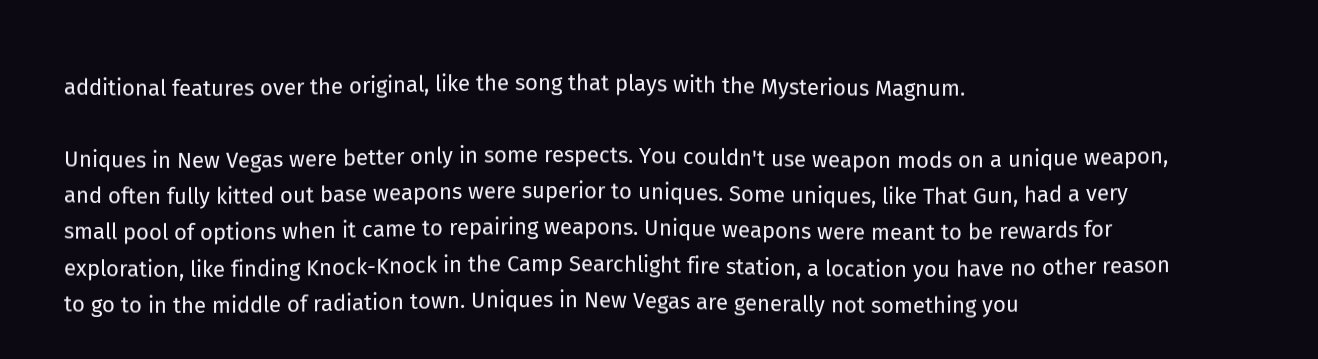additional features over the original, like the song that plays with the Mysterious Magnum.

Uniques in New Vegas were better only in some respects. You couldn't use weapon mods on a unique weapon, and often fully kitted out base weapons were superior to uniques. Some uniques, like That Gun, had a very small pool of options when it came to repairing weapons. Unique weapons were meant to be rewards for exploration, like finding Knock-Knock in the Camp Searchlight fire station, a location you have no other reason to go to in the middle of radiation town. Uniques in New Vegas are generally not something you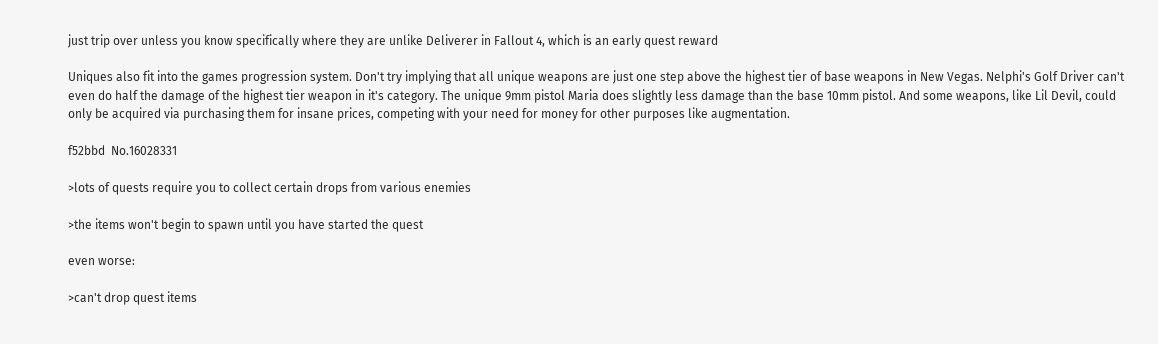just trip over unless you know specifically where they are unlike Deliverer in Fallout 4, which is an early quest reward

Uniques also fit into the games progression system. Don't try implying that all unique weapons are just one step above the highest tier of base weapons in New Vegas. Nelphi's Golf Driver can't even do half the damage of the highest tier weapon in it's category. The unique 9mm pistol Maria does slightly less damage than the base 10mm pistol. And some weapons, like Lil Devil, could only be acquired via purchasing them for insane prices, competing with your need for money for other purposes like augmentation.

f52bbd  No.16028331

>lots of quests require you to collect certain drops from various enemies

>the items won't begin to spawn until you have started the quest

even worse:

>can't drop quest items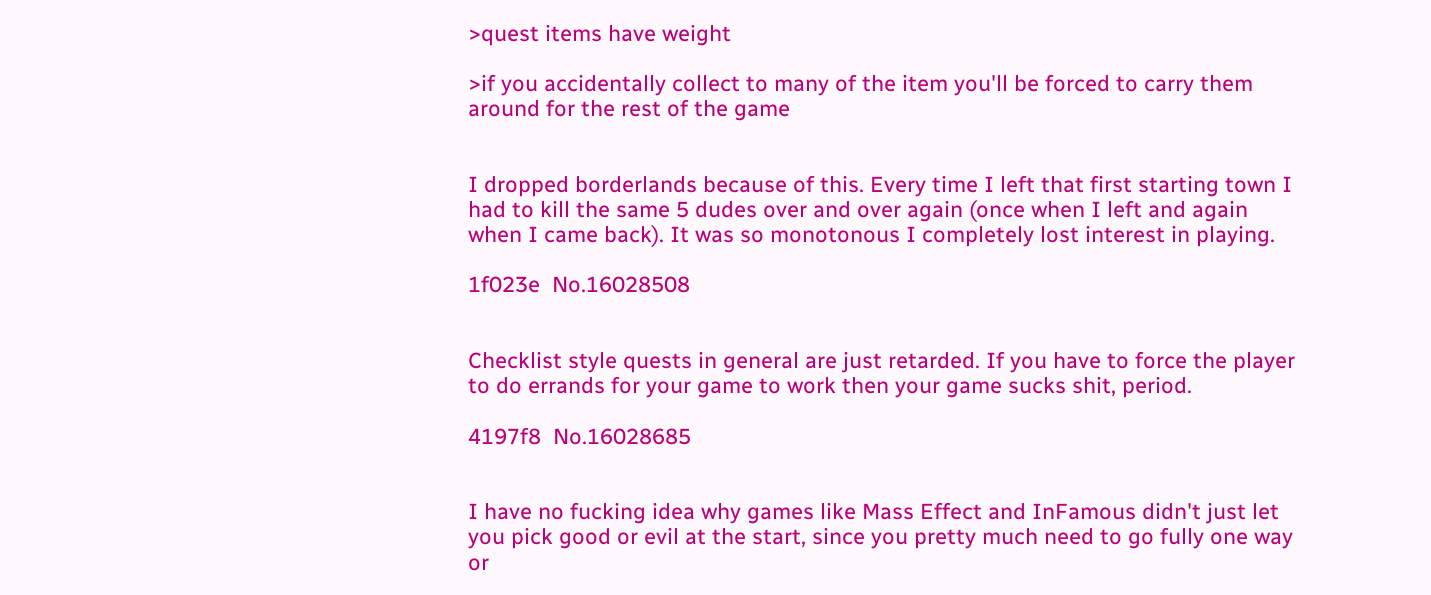>quest items have weight

>if you accidentally collect to many of the item you'll be forced to carry them around for the rest of the game


I dropped borderlands because of this. Every time I left that first starting town I had to kill the same 5 dudes over and over again (once when I left and again when I came back). It was so monotonous I completely lost interest in playing.

1f023e  No.16028508


Checklist style quests in general are just retarded. If you have to force the player to do errands for your game to work then your game sucks shit, period.

4197f8  No.16028685


I have no fucking idea why games like Mass Effect and InFamous didn't just let you pick good or evil at the start, since you pretty much need to go fully one way or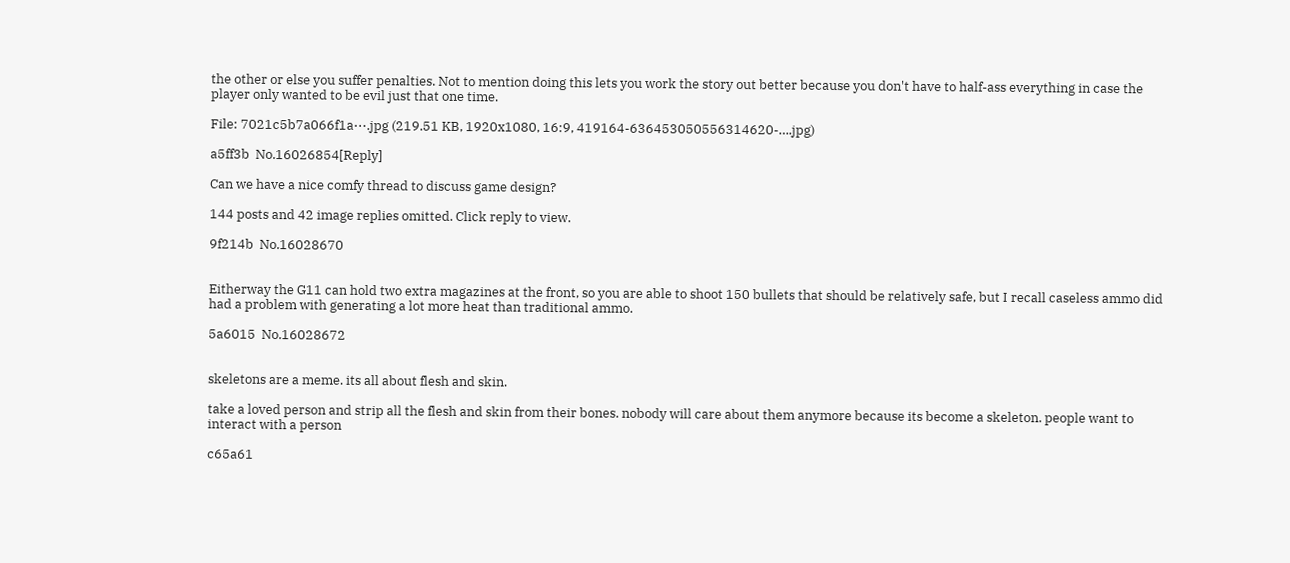the other or else you suffer penalties. Not to mention doing this lets you work the story out better because you don't have to half-ass everything in case the player only wanted to be evil just that one time.

File: 7021c5b7a066f1a⋯.jpg (219.51 KB, 1920x1080, 16:9, 419164-636453050556314620-….jpg)

a5ff3b  No.16026854[Reply]

Can we have a nice comfy thread to discuss game design?

144 posts and 42 image replies omitted. Click reply to view.

9f214b  No.16028670


Eitherway the G11 can hold two extra magazines at the front, so you are able to shoot 150 bullets that should be relatively safe, but I recall caseless ammo did had a problem with generating a lot more heat than traditional ammo.

5a6015  No.16028672


skeletons are a meme. its all about flesh and skin.

take a loved person and strip all the flesh and skin from their bones. nobody will care about them anymore because its become a skeleton. people want to interact with a person

c65a61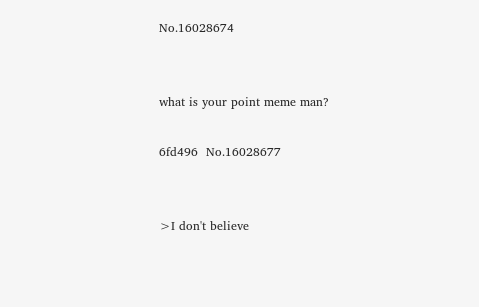No.16028674


what is your point meme man?

6fd496  No.16028677


>I don't believe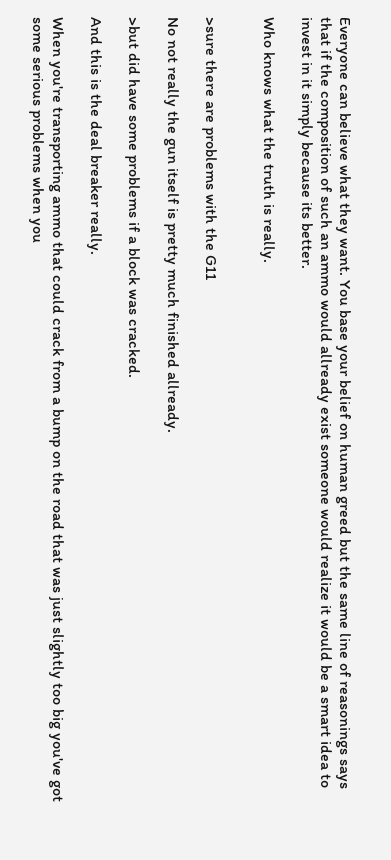Everyone can believe what they want. You base your belief on human greed but the same line of reasonings says that if the composition of such an ammo would allready exist someone would realize it would be a smart idea to invest in it simply because its better.

Who knows what the truth is really.


>sure there are problems with the G11

No not really the gun itself is pretty much finished allready.

>but did have some problems if a block was cracked.

And this is the deal breaker really.

When you're transporting ammo that could crack from a bump on the road that was just slightly too big you've got some serious problems when you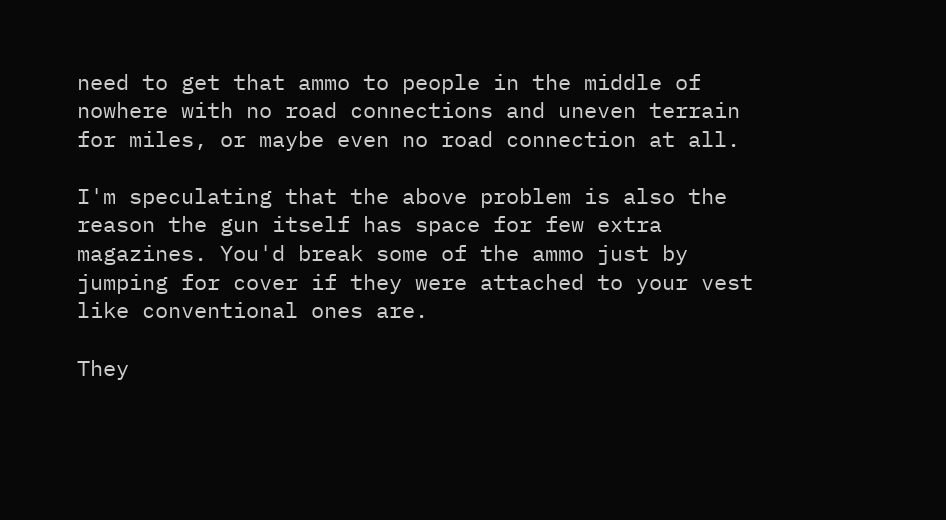need to get that ammo to people in the middle of nowhere with no road connections and uneven terrain for miles, or maybe even no road connection at all.

I'm speculating that the above problem is also the reason the gun itself has space for few extra magazines. You'd break some of the ammo just by jumping for cover if they were attached to your vest like conventional ones are.

They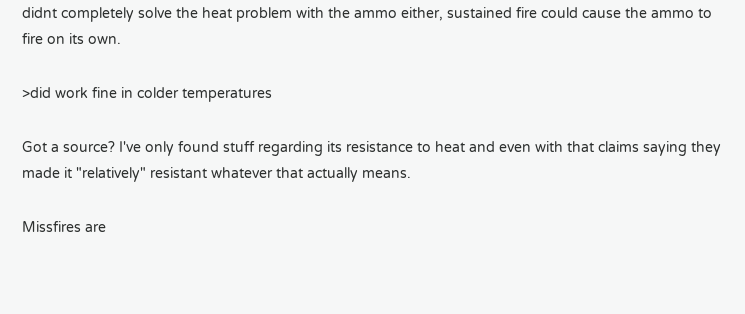didnt completely solve the heat problem with the ammo either, sustained fire could cause the ammo to fire on its own.

>did work fine in colder temperatures

Got a source? I've only found stuff regarding its resistance to heat and even with that claims saying they made it "relatively" resistant whatever that actually means.

Missfires are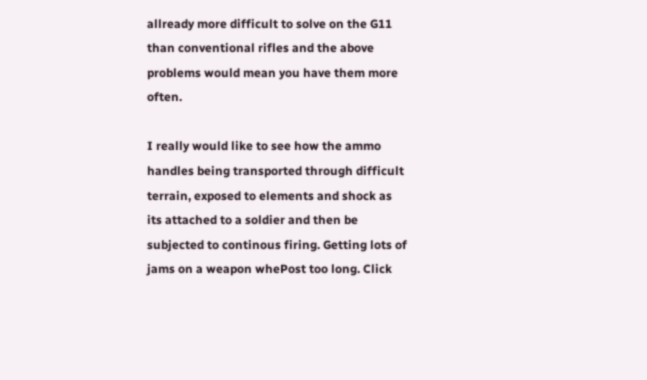allready more difficult to solve on the G11 than conventional rifles and the above problems would mean you have them more often.

I really would like to see how the ammo handles being transported through difficult terrain, exposed to elements and shock as its attached to a soldier and then be subjected to continous firing. Getting lots of jams on a weapon whePost too long. Click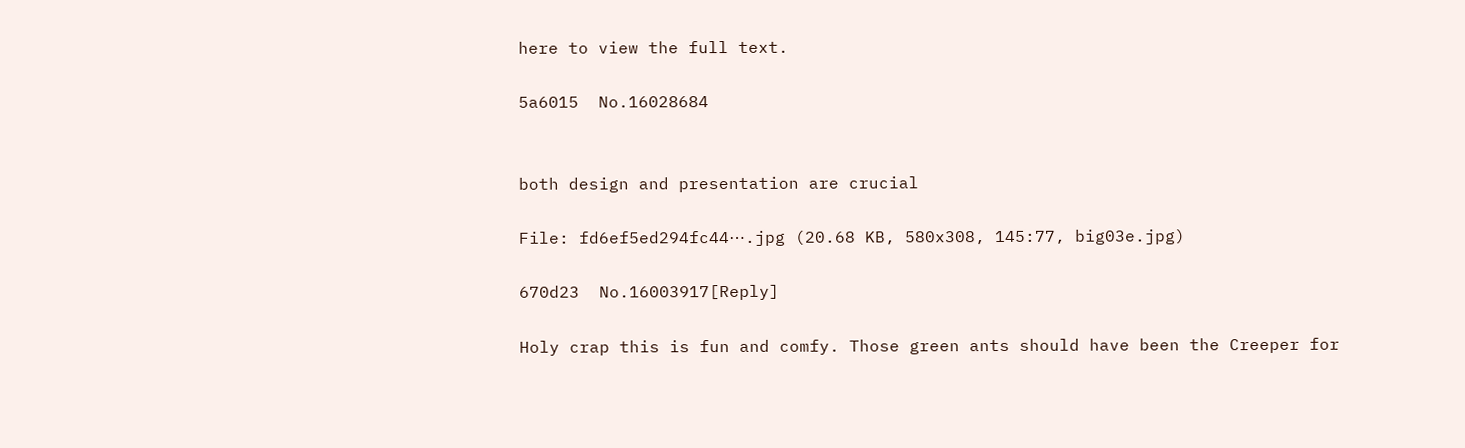here to view the full text.

5a6015  No.16028684


both design and presentation are crucial

File: fd6ef5ed294fc44⋯.jpg (20.68 KB, 580x308, 145:77, big03e.jpg)

670d23  No.16003917[Reply]

Holy crap this is fun and comfy. Those green ants should have been the Creeper for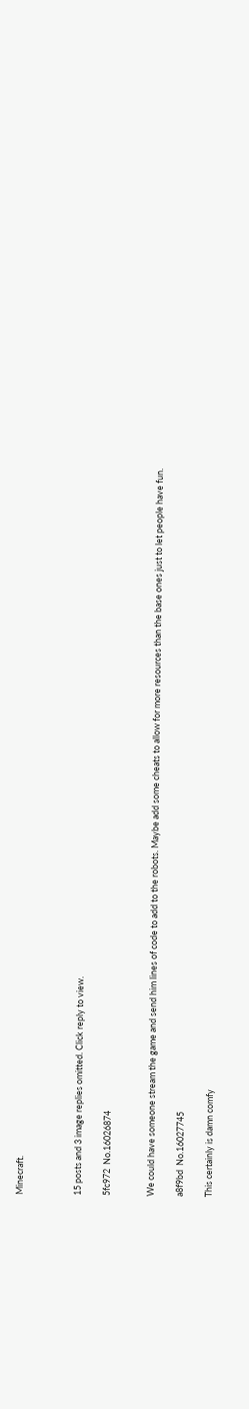Minecraft.



15 posts and 3 image replies omitted. Click reply to view.

5fc972  No.16026874


We could have someone stream the game and send him lines of code to add to the robots. Maybe add some cheats to allow for more resources than the base ones just to let people have fun.

a8f9bd  No.16027745

This certainly is damn comfy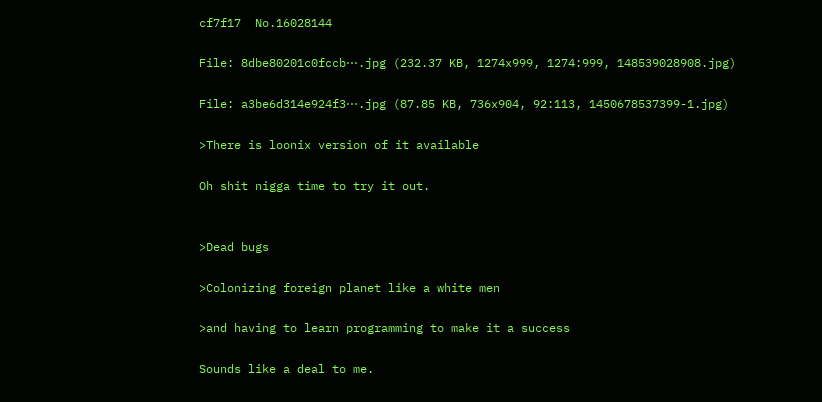cf7f17  No.16028144

File: 8dbe80201c0fccb⋯.jpg (232.37 KB, 1274x999, 1274:999, 148539028908.jpg)

File: a3be6d314e924f3⋯.jpg (87.85 KB, 736x904, 92:113, 1450678537399-1.jpg)

>There is loonix version of it available

Oh shit nigga time to try it out.


>Dead bugs

>Colonizing foreign planet like a white men

>and having to learn programming to make it a success

Sounds like a deal to me.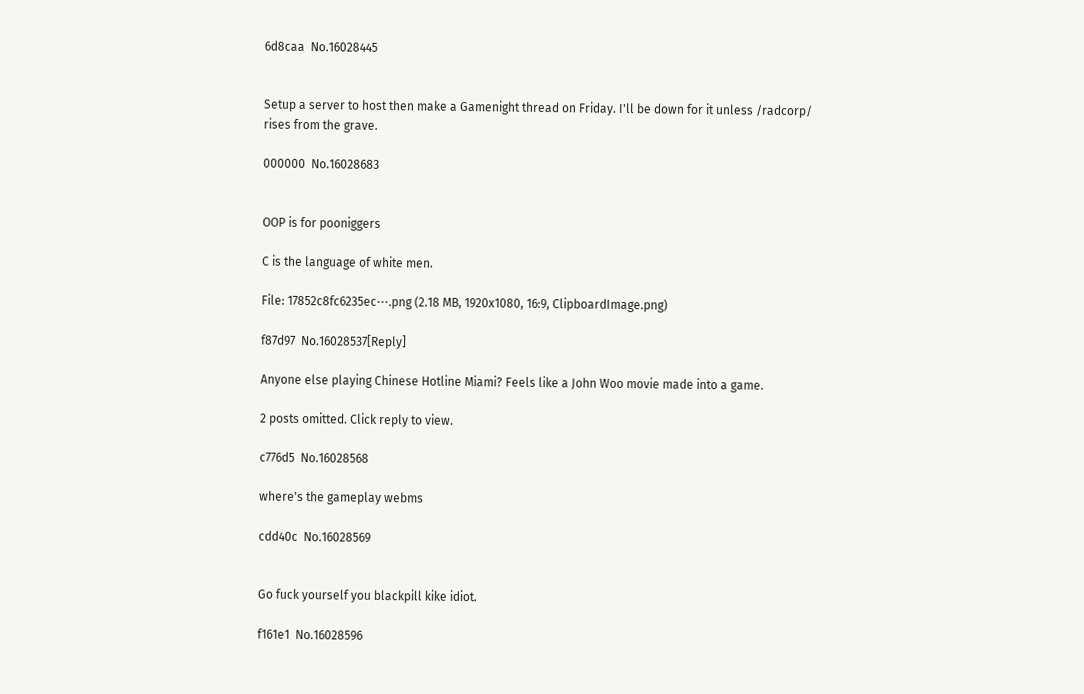6d8caa  No.16028445


Setup a server to host then make a Gamenight thread on Friday. I'll be down for it unless /radcorp/ rises from the grave.

000000  No.16028683


OOP is for pooniggers

C is the language of white men.

File: 17852c8fc6235ec⋯.png (2.18 MB, 1920x1080, 16:9, ClipboardImage.png)

f87d97  No.16028537[Reply]

Anyone else playing Chinese Hotline Miami? Feels like a John Woo movie made into a game.

2 posts omitted. Click reply to view.

c776d5  No.16028568

where's the gameplay webms

cdd40c  No.16028569


Go fuck yourself you blackpill kike idiot.

f161e1  No.16028596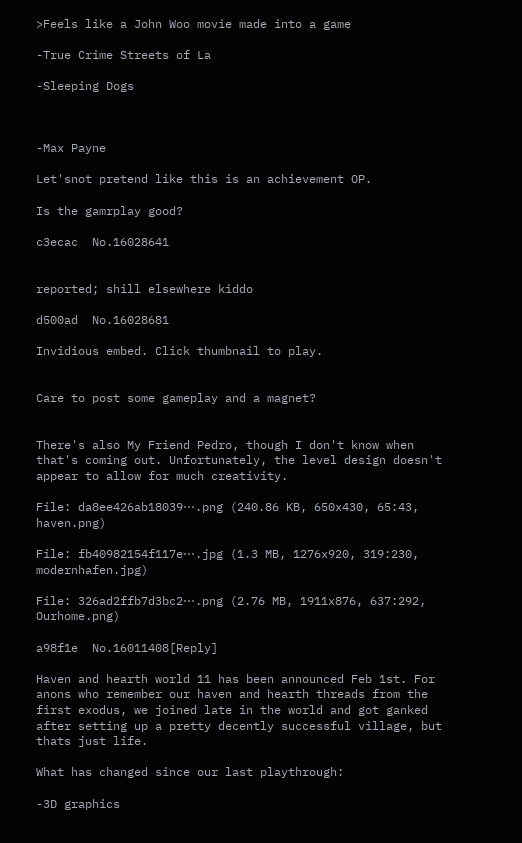>Feels like a John Woo movie made into a game

-True Crime Streets of La

-Sleeping Dogs



-Max Payne

Let'snot pretend like this is an achievement OP.

Is the gamrplay good?

c3ecac  No.16028641


reported; shill elsewhere kiddo

d500ad  No.16028681

Invidious embed. Click thumbnail to play.


Care to post some gameplay and a magnet?


There's also My Friend Pedro, though I don't know when that's coming out. Unfortunately, the level design doesn't appear to allow for much creativity.

File: da8ee426ab18039⋯.png (240.86 KB, 650x430, 65:43, haven.png)

File: fb40982154f117e⋯.jpg (1.3 MB, 1276x920, 319:230, modernhafen.jpg)

File: 326ad2ffb7d3bc2⋯.png (2.76 MB, 1911x876, 637:292, Ourhome.png)

a98f1e  No.16011408[Reply]

Haven and hearth world 11 has been announced Feb 1st. For anons who remember our haven and hearth threads from the first exodus, we joined late in the world and got ganked after setting up a pretty decently successful village, but thats just life.

What has changed since our last playthrough:

-3D graphics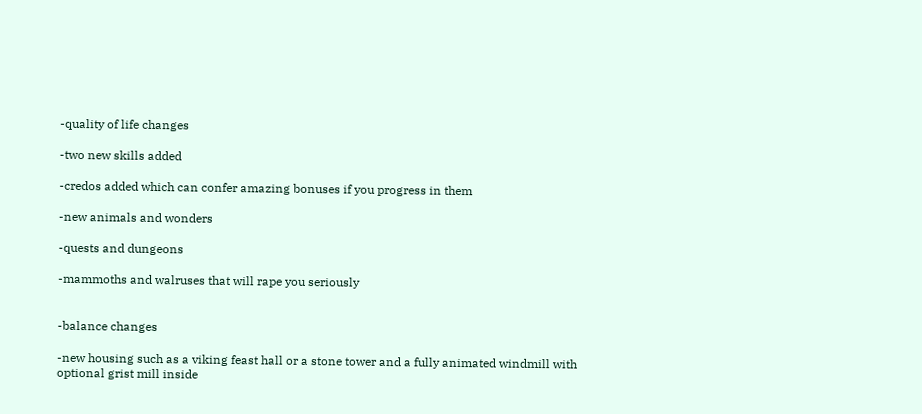-quality of life changes

-two new skills added

-credos added which can confer amazing bonuses if you progress in them

-new animals and wonders

-quests and dungeons

-mammoths and walruses that will rape you seriously


-balance changes

-new housing such as a viking feast hall or a stone tower and a fully animated windmill with optional grist mill inside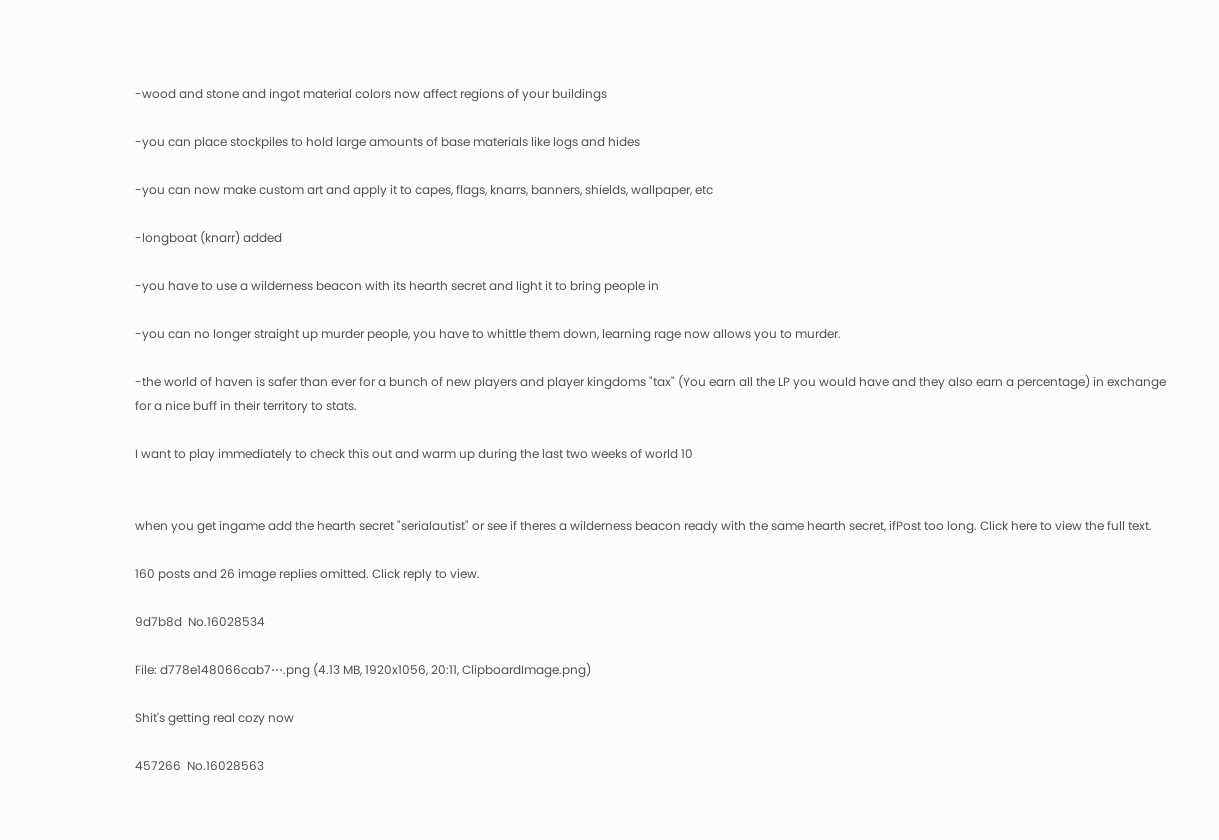-wood and stone and ingot material colors now affect regions of your buildings

-you can place stockpiles to hold large amounts of base materials like logs and hides

-you can now make custom art and apply it to capes, flags, knarrs, banners, shields, wallpaper, etc

-longboat (knarr) added

-you have to use a wilderness beacon with its hearth secret and light it to bring people in

-you can no longer straight up murder people, you have to whittle them down, learning rage now allows you to murder.

-the world of haven is safer than ever for a bunch of new players and player kingdoms "tax" (You earn all the LP you would have and they also earn a percentage) in exchange for a nice buff in their territory to stats.

I want to play immediately to check this out and warm up during the last two weeks of world 10


when you get ingame add the hearth secret "serialautist" or see if theres a wilderness beacon ready with the same hearth secret, ifPost too long. Click here to view the full text.

160 posts and 26 image replies omitted. Click reply to view.

9d7b8d  No.16028534

File: d778e148066cab7⋯.png (4.13 MB, 1920x1056, 20:11, ClipboardImage.png)

Shit's getting real cozy now

457266  No.16028563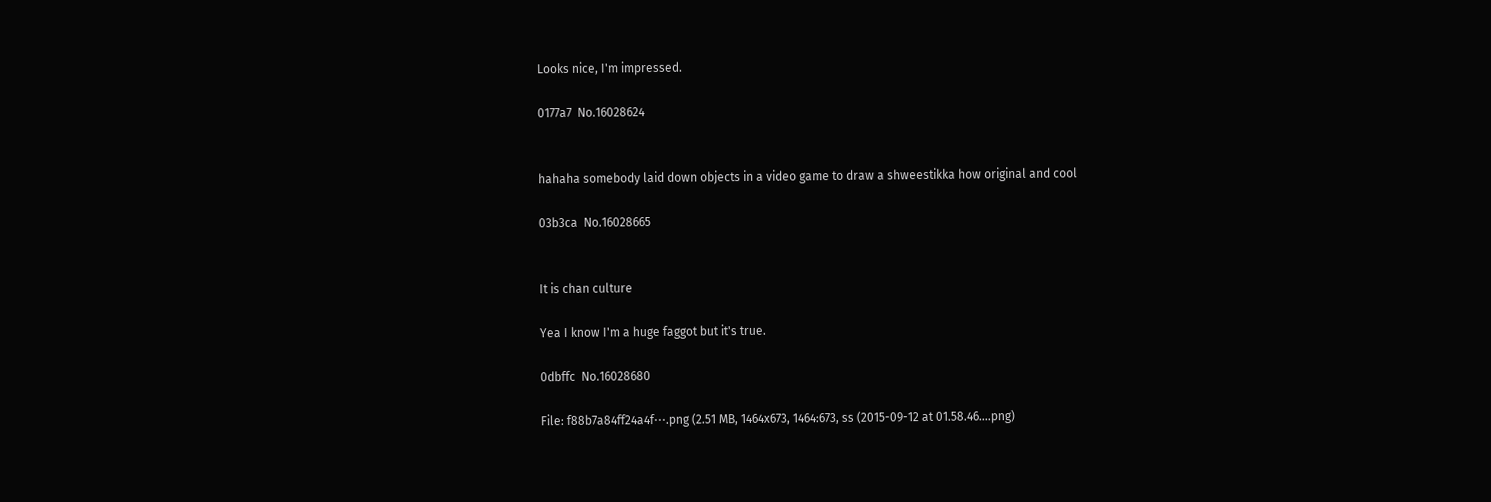Looks nice, I'm impressed.

0177a7  No.16028624


hahaha somebody laid down objects in a video game to draw a shweestikka how original and cool

03b3ca  No.16028665


It is chan culture

Yea I know I'm a huge faggot but it's true.

0dbffc  No.16028680

File: f88b7a84ff24a4f⋯.png (2.51 MB, 1464x673, 1464:673, ss (2015-09-12 at 01.58.46….png)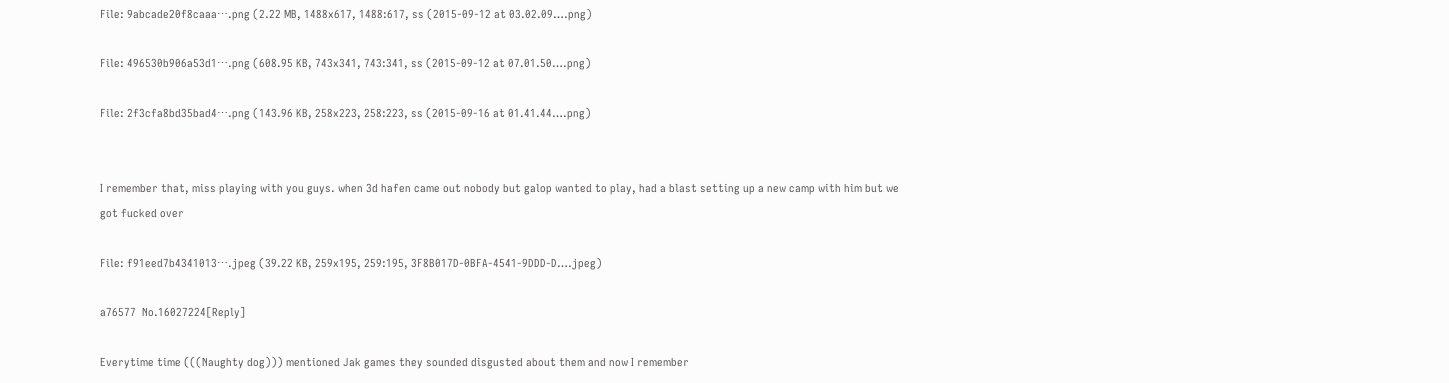File: 9abcade20f8caaa⋯.png (2.22 MB, 1488x617, 1488:617, ss (2015-09-12 at 03.02.09….png)

File: 496530b906a53d1⋯.png (608.95 KB, 743x341, 743:341, ss (2015-09-12 at 07.01.50….png)

File: 2f3cfa8bd35bad4⋯.png (143.96 KB, 258x223, 258:223, ss (2015-09-16 at 01.41.44….png)


I remember that, miss playing with you guys. when 3d hafen came out nobody but galop wanted to play, had a blast setting up a new camp with him but we got fucked over

File: f91eed7b4341013⋯.jpeg (39.22 KB, 259x195, 259:195, 3F8B017D-0BFA-4541-9DDD-D….jpeg)

a76577  No.16027224[Reply]

Everytime time (((Naughty dog))) mentioned Jak games they sounded disgusted about them and now I remember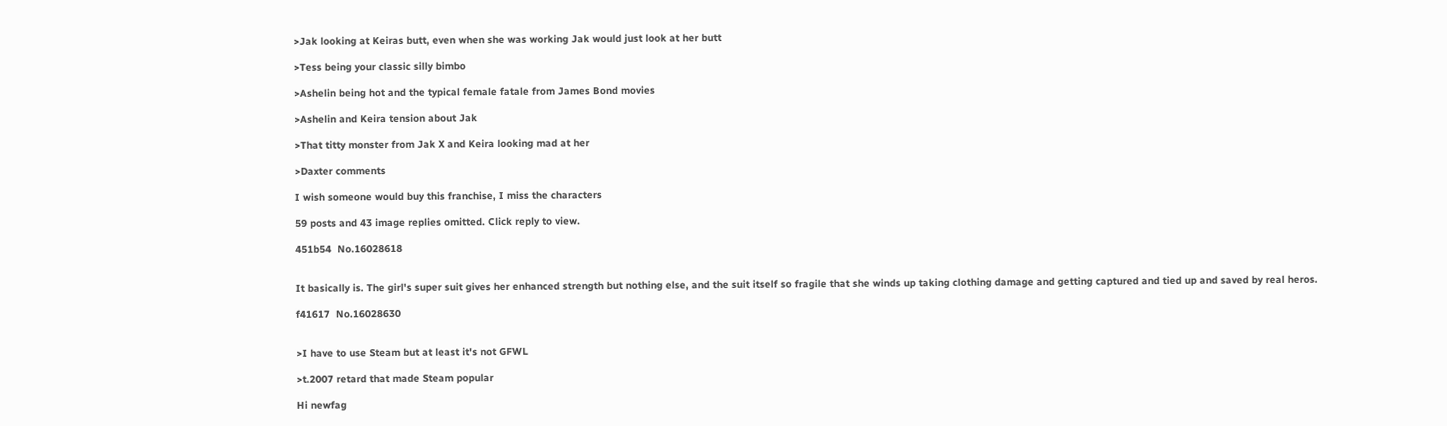>Jak looking at Keiras butt, even when she was working Jak would just look at her butt

>Tess being your classic silly bimbo

>Ashelin being hot and the typical female fatale from James Bond movies

>Ashelin and Keira tension about Jak

>That titty monster from Jak X and Keira looking mad at her

>Daxter comments

I wish someone would buy this franchise, I miss the characters

59 posts and 43 image replies omitted. Click reply to view.

451b54  No.16028618


It basically is. The girl's super suit gives her enhanced strength but nothing else, and the suit itself so fragile that she winds up taking clothing damage and getting captured and tied up and saved by real heros.

f41617  No.16028630


>I have to use Steam but at least it's not GFWL

>t.2007 retard that made Steam popular

Hi newfag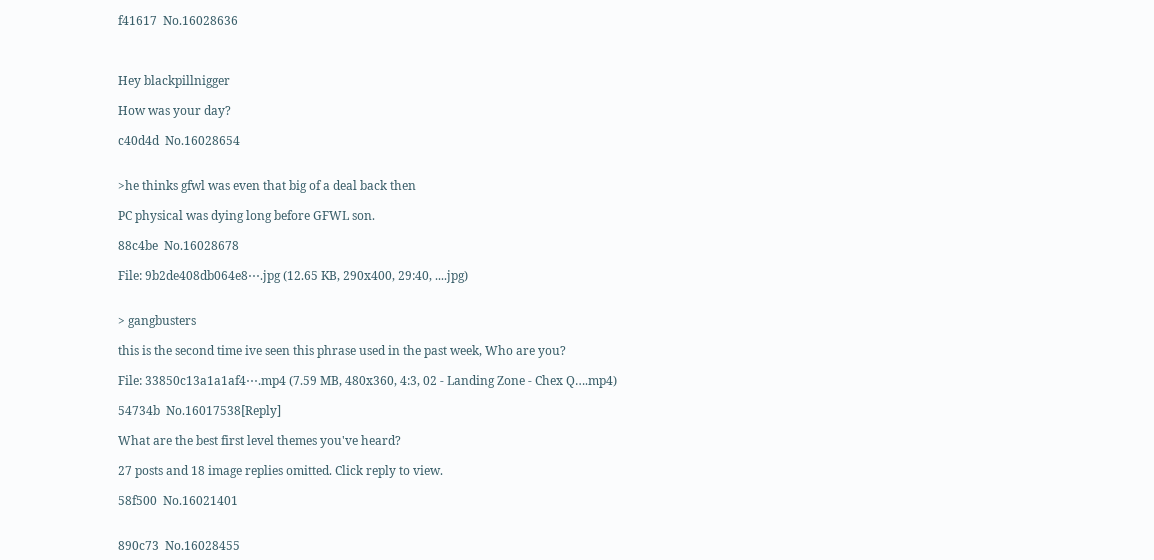f41617  No.16028636



Hey blackpillnigger

How was your day?

c40d4d  No.16028654


>he thinks gfwl was even that big of a deal back then

PC physical was dying long before GFWL son.

88c4be  No.16028678

File: 9b2de408db064e8⋯.jpg (12.65 KB, 290x400, 29:40, ....jpg)


> gangbusters

this is the second time ive seen this phrase used in the past week, Who are you?

File: 33850c13a1a1af4⋯.mp4 (7.59 MB, 480x360, 4:3, 02 - Landing Zone - Chex Q….mp4)

54734b  No.16017538[Reply]

What are the best first level themes you've heard?

27 posts and 18 image replies omitted. Click reply to view.

58f500  No.16021401


890c73  No.16028455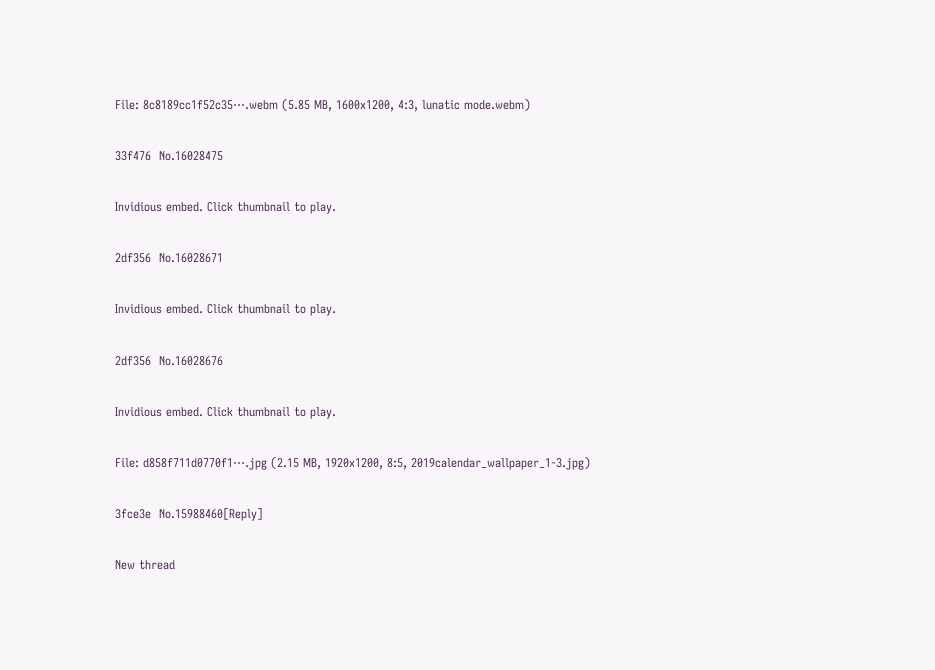File: 8c8189cc1f52c35⋯.webm (5.85 MB, 1600x1200, 4:3, lunatic mode.webm)

33f476  No.16028475

Invidious embed. Click thumbnail to play.

2df356  No.16028671

Invidious embed. Click thumbnail to play.

2df356  No.16028676

Invidious embed. Click thumbnail to play.

File: d858f711d0770f1⋯.jpg (2.15 MB, 1920x1200, 8:5, 2019calendar_wallpaper_1-3.jpg)

3fce3e  No.15988460[Reply]

New thread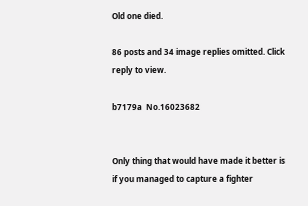Old one died.

86 posts and 34 image replies omitted. Click reply to view.

b7179a  No.16023682


Only thing that would have made it better is if you managed to capture a fighter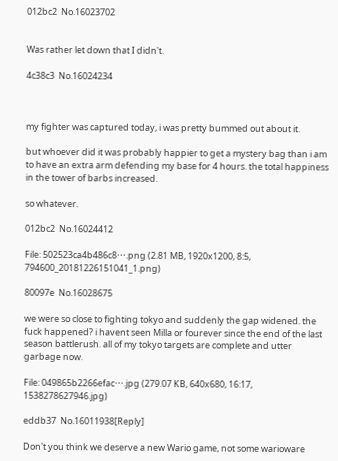012bc2  No.16023702


Was rather let down that I didn't.

4c38c3  No.16024234



my fighter was captured today, i was pretty bummed out about it.

but whoever did it was probably happier to get a mystery bag than i am to have an extra arm defending my base for 4 hours. the total happiness in the tower of barbs increased.

so whatever.

012bc2  No.16024412

File: 502523ca4b486c8⋯.png (2.81 MB, 1920x1200, 8:5, 794600_20181226151041_1.png)

80097e  No.16028675

we were so close to fighting tokyo and suddenly the gap widened. the fuck happened? i havent seen Milla or fourever since the end of the last season battlerush. all of my tokyo targets are complete and utter garbage now.

File: 049865b2266efac⋯.jpg (279.07 KB, 640x680, 16:17, 1538278627946.jpg)

eddb37  No.16011938[Reply]

Don't you think we deserve a new Wario game, not some warioware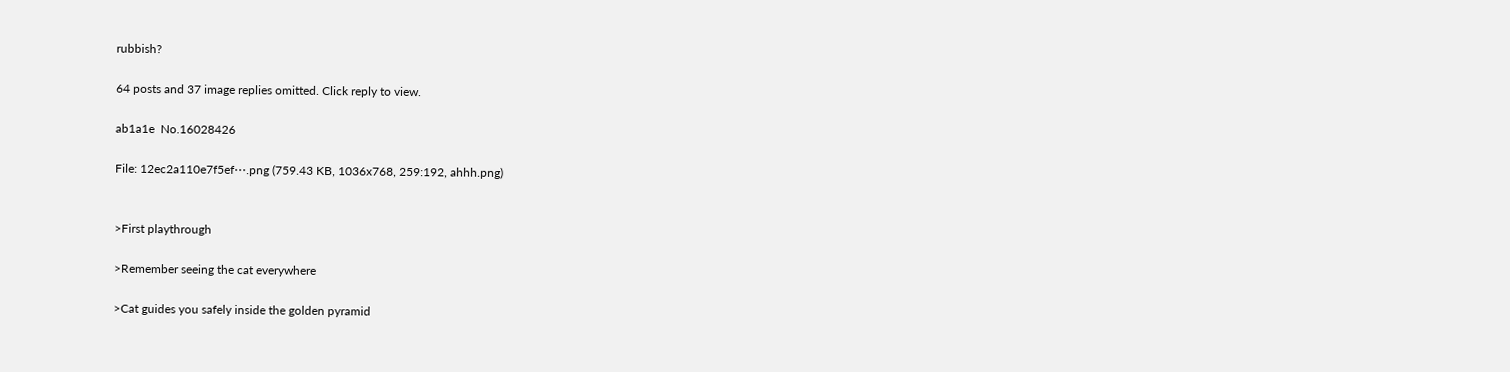rubbish?

64 posts and 37 image replies omitted. Click reply to view.

ab1a1e  No.16028426

File: 12ec2a110e7f5ef⋯.png (759.43 KB, 1036x768, 259:192, ahhh.png)


>First playthrough

>Remember seeing the cat everywhere

>Cat guides you safely inside the golden pyramid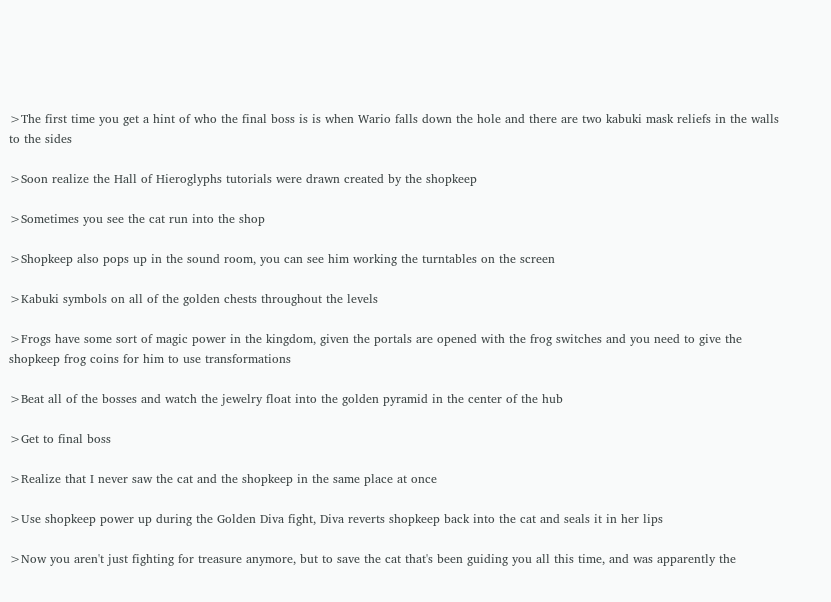>The first time you get a hint of who the final boss is is when Wario falls down the hole and there are two kabuki mask reliefs in the walls to the sides

>Soon realize the Hall of Hieroglyphs tutorials were drawn created by the shopkeep

>Sometimes you see the cat run into the shop

>Shopkeep also pops up in the sound room, you can see him working the turntables on the screen

>Kabuki symbols on all of the golden chests throughout the levels

>Frogs have some sort of magic power in the kingdom, given the portals are opened with the frog switches and you need to give the shopkeep frog coins for him to use transformations

>Beat all of the bosses and watch the jewelry float into the golden pyramid in the center of the hub

>Get to final boss

>Realize that I never saw the cat and the shopkeep in the same place at once

>Use shopkeep power up during the Golden Diva fight, Diva reverts shopkeep back into the cat and seals it in her lips

>Now you aren't just fighting for treasure anymore, but to save the cat that's been guiding you all this time, and was apparently the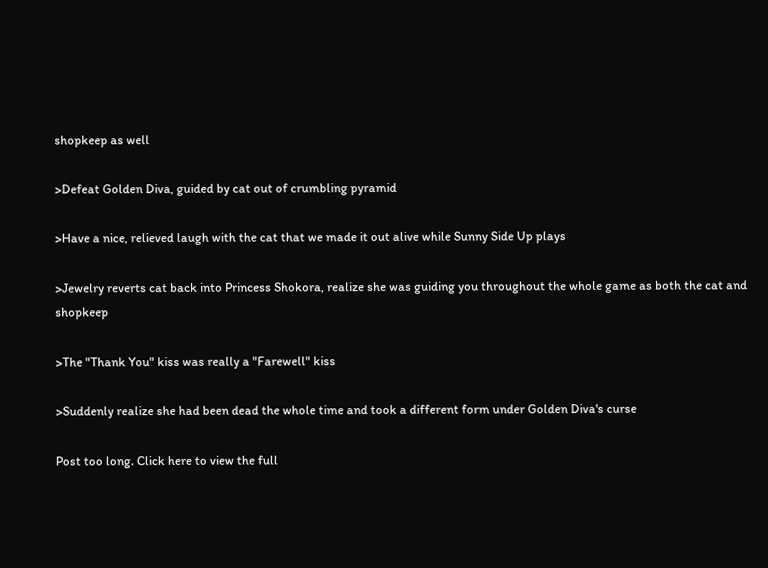shopkeep as well

>Defeat Golden Diva, guided by cat out of crumbling pyramid

>Have a nice, relieved laugh with the cat that we made it out alive while Sunny Side Up plays

>Jewelry reverts cat back into Princess Shokora, realize she was guiding you throughout the whole game as both the cat and shopkeep

>The "Thank You" kiss was really a "Farewell" kiss

>Suddenly realize she had been dead the whole time and took a different form under Golden Diva's curse

Post too long. Click here to view the full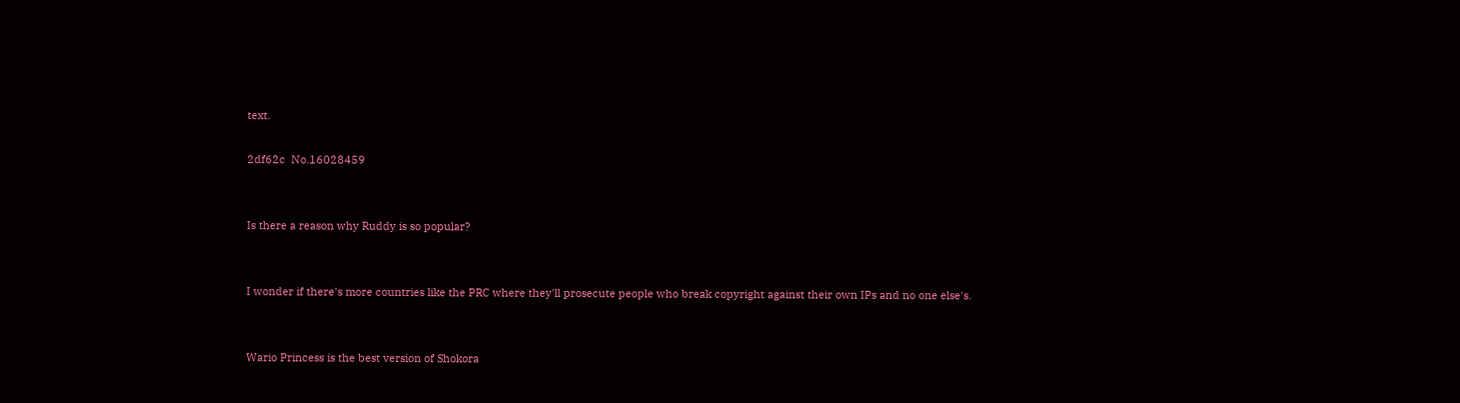text.

2df62c  No.16028459


Is there a reason why Ruddy is so popular?


I wonder if there's more countries like the PRC where they'll prosecute people who break copyright against their own IPs and no one else's.


Wario Princess is the best version of Shokora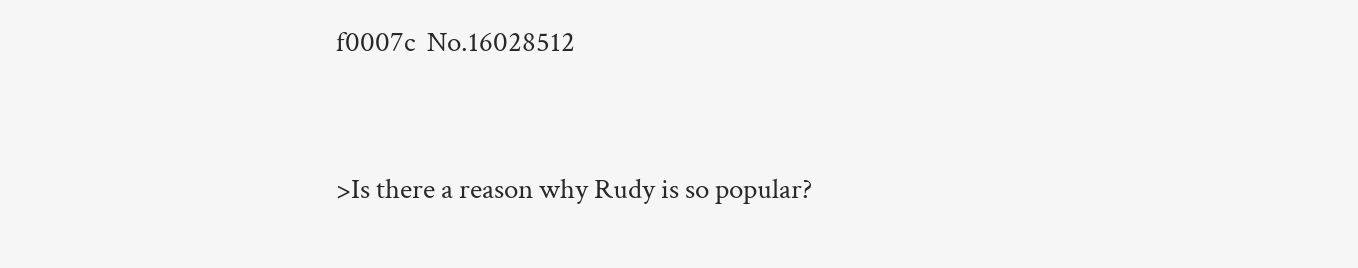f0007c  No.16028512


>Is there a reason why Rudy is so popular?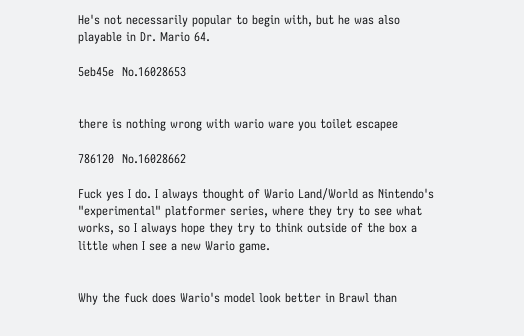He's not necessarily popular to begin with, but he was also playable in Dr. Mario 64.

5eb45e  No.16028653


there is nothing wrong with wario ware you toilet escapee

786120  No.16028662

Fuck yes I do. I always thought of Wario Land/World as Nintendo's "experimental" platformer series, where they try to see what works, so I always hope they try to think outside of the box a little when I see a new Wario game.


Why the fuck does Wario's model look better in Brawl than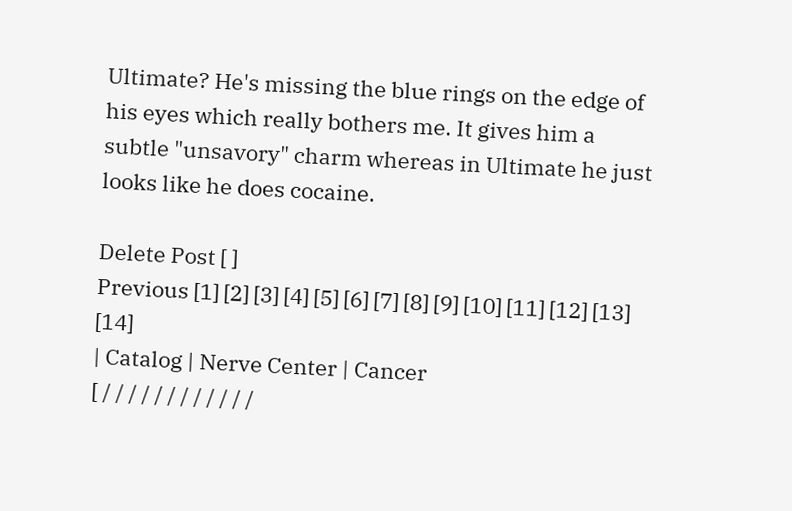Ultimate? He's missing the blue rings on the edge of his eyes which really bothers me. It gives him a subtle "unsavory" charm whereas in Ultimate he just looks like he does cocaine.

Delete Post [ ]
Previous [1] [2] [3] [4] [5] [6] [7] [8] [9] [10] [11] [12] [13] [14]
| Catalog | Nerve Center | Cancer
[ / / / / / / / / / / / /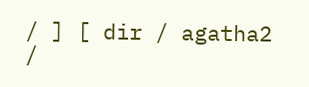/ ] [ dir / agatha2 /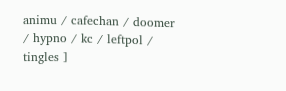animu / cafechan / doomer / hypno / kc / leftpol / tingles ]